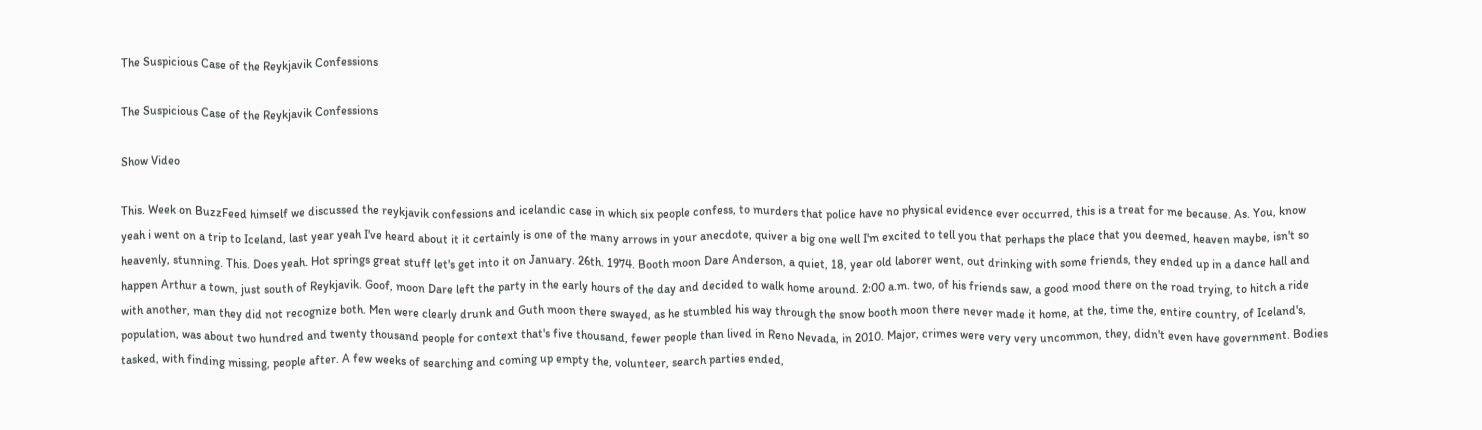The Suspicious Case of the Reykjavik Confessions

The Suspicious Case of the Reykjavik Confessions

Show Video

This. Week on BuzzFeed himself we discussed the reykjavik confessions and icelandic case in which six people confess, to murders that police have no physical evidence ever occurred, this is a treat for me because. As. You, know yeah i went on a trip to Iceland, last year yeah I've heard about it it certainly is one of the many arrows in your anecdote, quiver a big one well I'm excited to tell you that perhaps the place that you deemed, heaven maybe, isn't so heavenly, stunning. This. Does yeah. Hot springs great stuff let's get into it on January. 26th. 1974. Booth moon Dare Anderson, a quiet, 18, year old laborer went, out drinking with some friends, they ended up in a dance hall and happen Arthur a town, just south of Reykjavik. Goof, moon Dare left the party in the early hours of the day and decided to walk home around. 2:00 a.m. two, of his friends saw, a good mood there on the road trying, to hitch a ride with another, man they did not recognize both. Men were clearly drunk and Guth moon there swayed, as he stumbled his way through the snow booth moon there never made it home, at the, time the, entire country, of Iceland's, population, was about two hundred and twenty thousand people for context that's five thousand, fewer people than lived in Reno Nevada, in 2010. Major, crimes were very very uncommon, they, didn't even have government. Bodies tasked, with finding missing, people after. A few weeks of searching and coming up empty the, volunteer, search parties ended,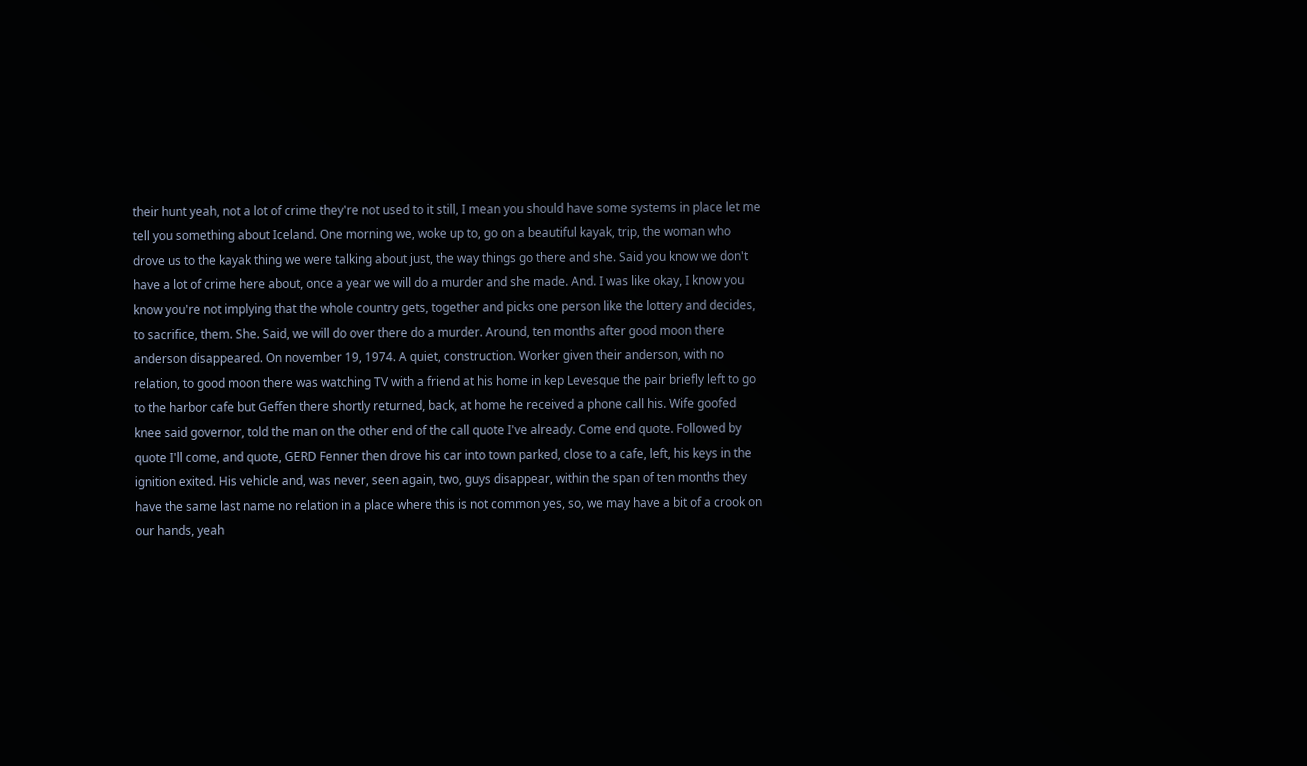their hunt yeah, not a lot of crime they're not used to it still, I mean you should have some systems in place let me tell you something about Iceland. One morning we, woke up to, go on a beautiful kayak, trip, the woman who drove us to the kayak thing we were talking about just, the way things go there and she. Said you know we don't have a lot of crime here about, once a year we will do a murder and she made. And. I was like okay, I know you know you're not implying that the whole country gets, together and picks one person like the lottery and decides, to sacrifice, them. She. Said, we will do over there do a murder. Around, ten months after good moon there anderson disappeared. On november 19, 1974. A quiet, construction. Worker given their anderson, with no relation, to good moon there was watching TV with a friend at his home in kep Levesque the pair briefly left to go to the harbor cafe but Geffen there shortly returned, back, at home he received a phone call his. Wife goofed knee said governor, told the man on the other end of the call quote I've already. Come end quote. Followed by quote I'll come, and quote, GERD Fenner then drove his car into town parked, close to a cafe, left, his keys in the ignition exited. His vehicle and, was never, seen again, two, guys disappear, within the span of ten months they have the same last name no relation in a place where this is not common yes, so, we may have a bit of a crook on our hands, yeah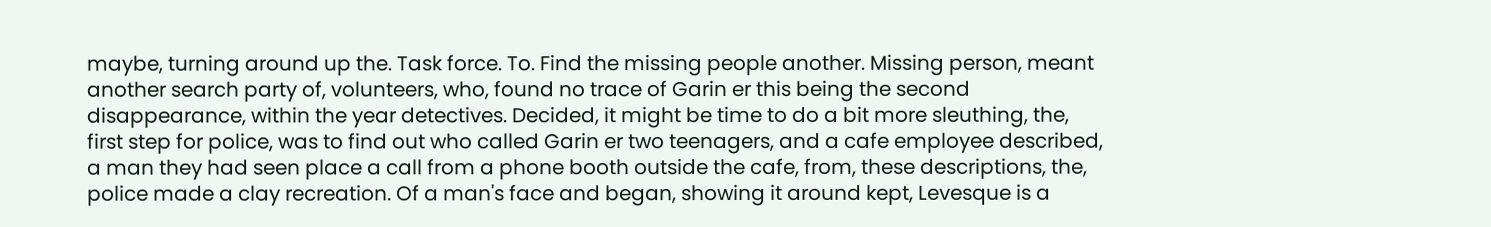maybe, turning around up the. Task force. To. Find the missing people another. Missing person, meant another search party of, volunteers, who, found no trace of Garin er this being the second disappearance, within the year detectives. Decided, it might be time to do a bit more sleuthing, the, first step for police, was to find out who called Garin er two teenagers, and a cafe employee described, a man they had seen place a call from a phone booth outside the cafe, from, these descriptions, the, police made a clay recreation. Of a man's face and began, showing it around kept, Levesque is a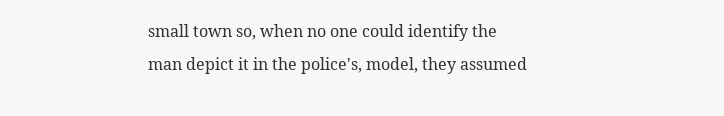small town so, when no one could identify the man depict it in the police's, model, they assumed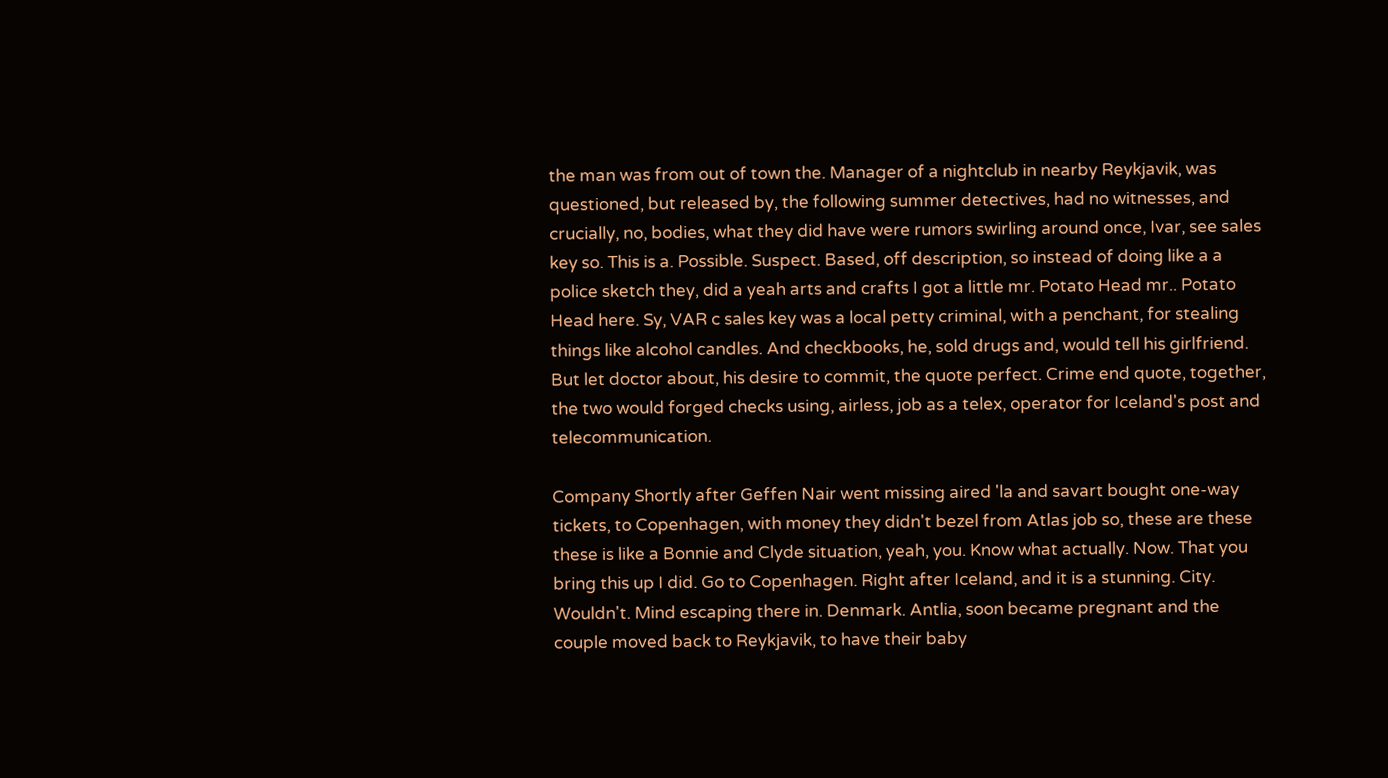the man was from out of town the. Manager of a nightclub in nearby Reykjavik, was questioned, but released by, the following summer detectives, had no witnesses, and crucially, no, bodies, what they did have were rumors swirling around once, Ivar, see sales key so. This is a. Possible. Suspect. Based, off description, so instead of doing like a a police sketch they, did a yeah arts and crafts I got a little mr. Potato Head mr.. Potato Head here. Sy, VAR c sales key was a local petty criminal, with a penchant, for stealing things like alcohol candles. And checkbooks, he, sold drugs and, would tell his girlfriend. But let doctor about, his desire to commit, the quote perfect. Crime end quote, together, the two would forged checks using, airless, job as a telex, operator for Iceland's post and telecommunication.

Company Shortly after Geffen Nair went missing aired 'la and savart bought one-way tickets, to Copenhagen, with money they didn't bezel from Atlas job so, these are these these is like a Bonnie and Clyde situation, yeah, you. Know what actually. Now. That you bring this up I did. Go to Copenhagen. Right after Iceland, and it is a stunning. City. Wouldn't. Mind escaping there in. Denmark. Antlia, soon became pregnant and the couple moved back to Reykjavik, to have their baby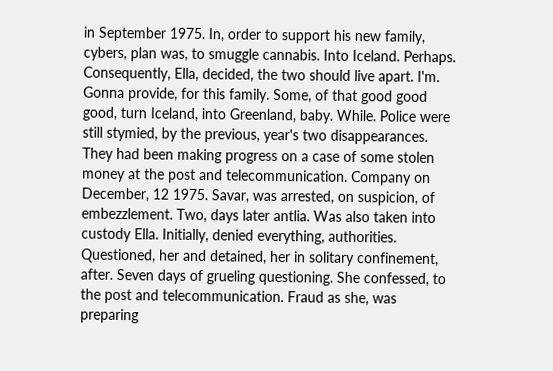in September 1975. In, order to support his new family, cybers, plan was, to smuggle cannabis. Into Iceland. Perhaps. Consequently, Ella, decided, the two should live apart. I'm. Gonna provide, for this family. Some, of that good good good, turn Iceland, into Greenland, baby. While. Police were still stymied, by the previous, year's two disappearances. They had been making progress on a case of some stolen money at the post and telecommunication. Company on December, 12 1975. Savar, was arrested, on suspicion, of embezzlement. Two, days later antlia. Was also taken into custody Ella. Initially, denied everything, authorities. Questioned, her and detained, her in solitary confinement, after. Seven days of grueling questioning. She confessed, to the post and telecommunication. Fraud as she, was preparing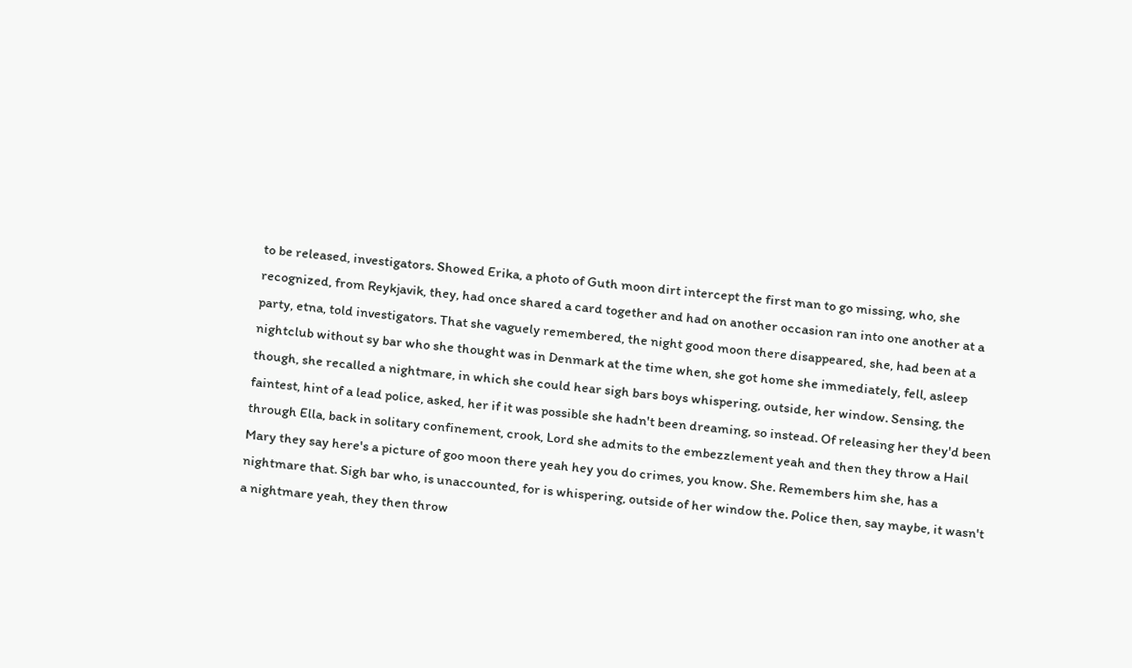to be released, investigators. Showed Erika, a photo of Guth moon dirt intercept the first man to go missing, who, she recognized, from Reykjavik, they, had once shared a card together and had on another occasion ran into one another at a party, etna, told investigators. That she vaguely remembered, the night good moon there disappeared, she, had been at a nightclub without sy bar who she thought was in Denmark at the time when, she got home she immediately, fell, asleep though, she recalled a nightmare, in which she could hear sigh bars boys whispering, outside, her window. Sensing, the faintest, hint of a lead police, asked, her if it was possible she hadn't been dreaming, so instead. Of releasing her they'd been through Ella, back in solitary confinement, crook, Lord she admits to the embezzlement yeah and then they throw a Hail Mary they say here's a picture of goo moon there yeah hey you do crimes, you know. She. Remembers him she, has a nightmare that. Sigh bar who, is unaccounted, for is whispering, outside of her window the. Police then, say maybe, it wasn't a nightmare yeah, they then throw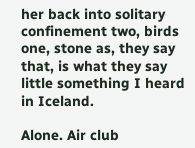her back into solitary confinement two, birds one, stone as, they say that, is what they say little something I heard in Iceland.

Alone. Air club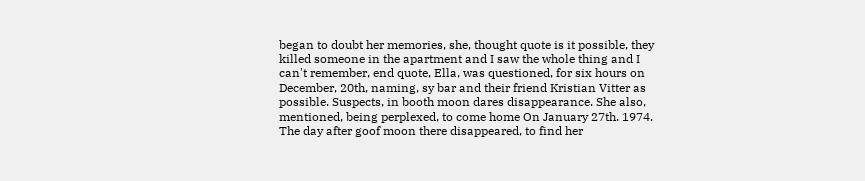began to doubt her memories, she, thought quote is it possible, they killed someone in the apartment and I saw the whole thing and I can't remember, end quote, Ella, was questioned, for six hours on December, 20th, naming, sy bar and their friend Kristian Vitter as possible. Suspects, in booth moon dares disappearance. She also, mentioned, being perplexed, to come home On January 27th. 1974. The day after goof moon there disappeared, to find her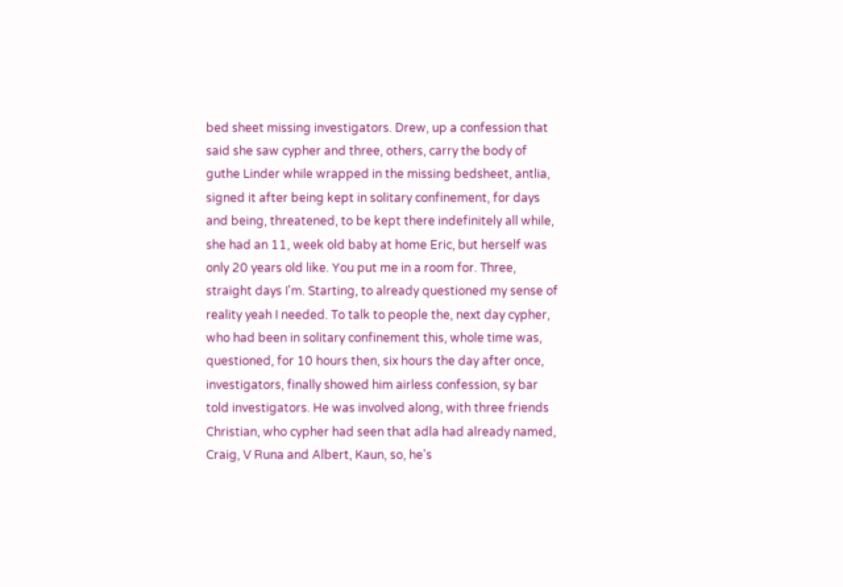bed sheet missing investigators. Drew, up a confession that said she saw cypher and three, others, carry the body of guthe Linder while wrapped in the missing bedsheet, antlia, signed it after being kept in solitary confinement, for days and being, threatened, to be kept there indefinitely all while, she had an 11, week old baby at home Eric, but herself was only 20 years old like. You put me in a room for. Three, straight days I'm. Starting, to already questioned my sense of reality yeah I needed. To talk to people the, next day cypher, who had been in solitary confinement this, whole time was, questioned, for 10 hours then, six hours the day after once, investigators, finally showed him airless confession, sy bar told investigators. He was involved along, with three friends Christian, who cypher had seen that adla had already named, Craig, V Runa and Albert, Kaun, so, he's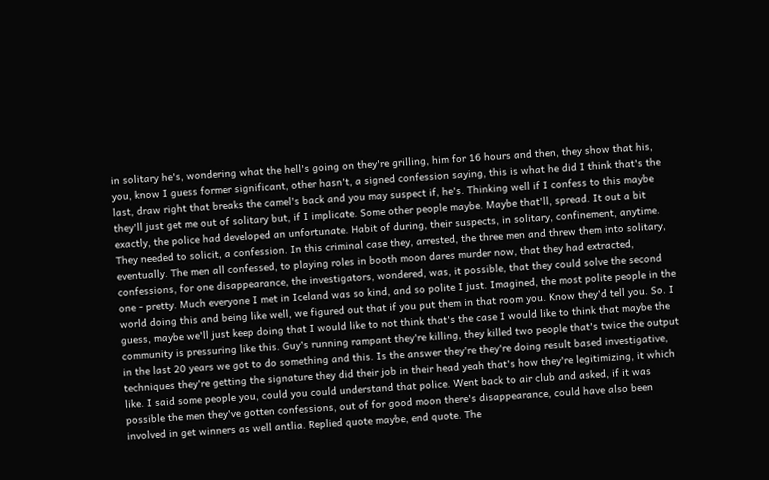in solitary he's, wondering what the hell's going on they're grilling, him for 16 hours and then, they show that his, you, know I guess former significant, other hasn't, a signed confession saying, this is what he did I think that's the last, draw right that breaks the camel's back and you may suspect if, he's. Thinking well if I confess to this maybe they'll just get me out of solitary but, if I implicate. Some other people maybe. Maybe that'll, spread. It out a bit exactly, the police had developed an unfortunate. Habit of during, their suspects, in solitary, confinement, anytime. They needed to solicit, a confession. In this criminal case they, arrested, the three men and threw them into solitary, eventually. The men all confessed, to playing roles in booth moon dares murder now, that they had extracted, confessions, for one disappearance, the investigators, wondered, was, it possible, that they could solve the second one - pretty. Much everyone I met in Iceland was so kind, and so polite I just. Imagined, the most polite people in the world doing this and being like well, we figured out that if you put them in that room you. Know they'd tell you. So. I guess, maybe we'll just keep doing that I would like to not think that's the case I would like to think that maybe the community is pressuring like this. Guy's running rampant they're killing, they killed two people that's twice the output in the last 20 years we got to do something and this. Is the answer they're they're doing result based investigative, techniques they're getting the signature they did their job in their head yeah that's how they're legitimizing, it which like. I said some people you, could you could understand that police. Went back to air club and asked, if it was possible the men they've gotten confessions, out of for good moon there's disappearance, could have also been involved in get winners as well antlia. Replied quote maybe, end quote. The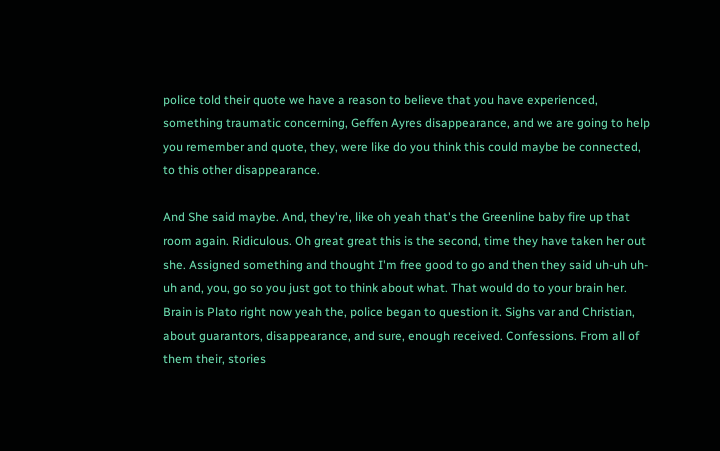police told their quote we have a reason to believe that you have experienced, something traumatic concerning, Geffen Ayres disappearance, and we are going to help you remember and quote, they, were like do you think this could maybe be connected, to this other disappearance.

And She said maybe. And, they're, like oh yeah that's the Greenline baby fire up that room again. Ridiculous. Oh great great this is the second, time they have taken her out she. Assigned something and thought I'm free good to go and then they said uh-uh uh-uh and, you, go so you just got to think about what. That would do to your brain her. Brain is Plato right now yeah the, police began to question it. Sighs var and Christian, about guarantors, disappearance, and sure, enough received. Confessions. From all of them their, stories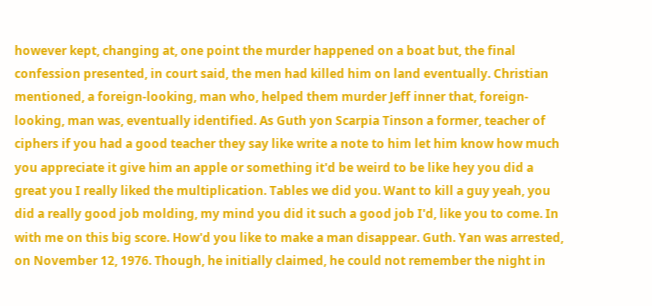however kept, changing at, one point the murder happened on a boat but, the final confession presented, in court said, the men had killed him on land eventually. Christian mentioned, a foreign-looking, man who, helped them murder Jeff inner that, foreign-looking, man was, eventually identified. As Guth yon Scarpia Tinson a former, teacher of ciphers if you had a good teacher they say like write a note to him let him know how much you appreciate it give him an apple or something it'd be weird to be like hey you did a great you I really liked the multiplication. Tables we did you. Want to kill a guy yeah, you did a really good job molding, my mind you did it such a good job I'd, like you to come. In with me on this big score. How'd you like to make a man disappear. Guth. Yan was arrested, on November 12, 1976. Though, he initially claimed, he could not remember the night in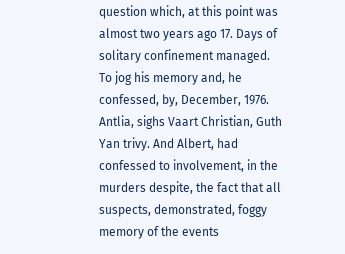question which, at this point was almost two years ago 17. Days of solitary confinement managed. To jog his memory and, he confessed, by, December, 1976. Antlia, sighs Vaart Christian, Guth Yan trivy. And Albert, had confessed to involvement, in the murders despite, the fact that all suspects, demonstrated, foggy memory of the events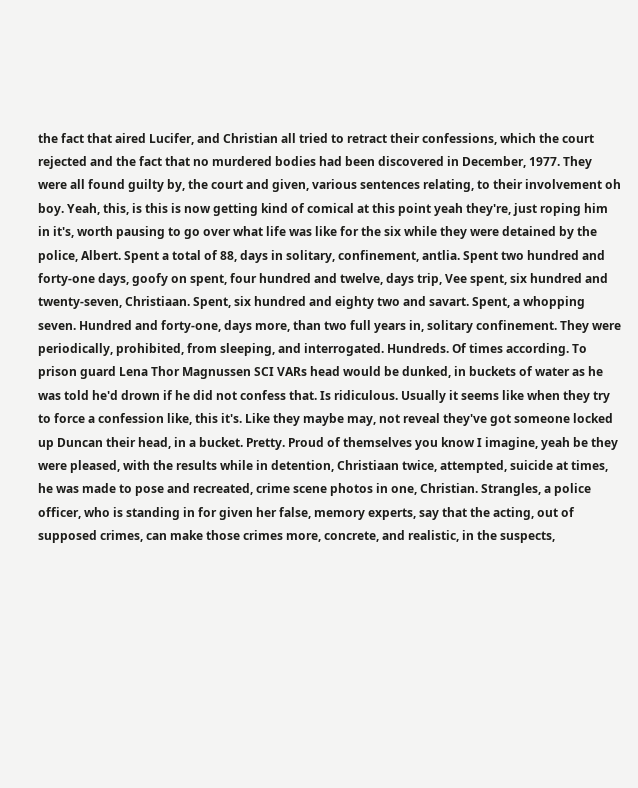the fact that aired Lucifer, and Christian all tried to retract their confessions, which the court rejected and the fact that no murdered bodies had been discovered in December, 1977. They were all found guilty by, the court and given, various sentences relating, to their involvement oh boy. Yeah, this, is this is now getting kind of comical at this point yeah they're, just roping him in it's, worth pausing to go over what life was like for the six while they were detained by the police, Albert. Spent a total of 88, days in solitary, confinement, antlia. Spent two hundred and forty-one days, goofy on spent, four hundred and twelve, days trip, Vee spent, six hundred and twenty-seven, Christiaan. Spent, six hundred and eighty two and savart. Spent, a whopping seven. Hundred and forty-one, days more, than two full years in, solitary confinement. They were periodically, prohibited, from sleeping, and interrogated. Hundreds. Of times according. To prison guard Lena Thor Magnussen SCI VARs head would be dunked, in buckets of water as he was told he'd drown if he did not confess that. Is ridiculous. Usually it seems like when they try to force a confession like, this it's. Like they maybe may, not reveal they've got someone locked up Duncan their head, in a bucket. Pretty. Proud of themselves you know I imagine, yeah be they were pleased, with the results while in detention, Christiaan twice, attempted, suicide at times, he was made to pose and recreated, crime scene photos in one, Christian. Strangles, a police officer, who is standing in for given her false, memory experts, say that the acting, out of supposed crimes, can make those crimes more, concrete, and realistic, in the suspects,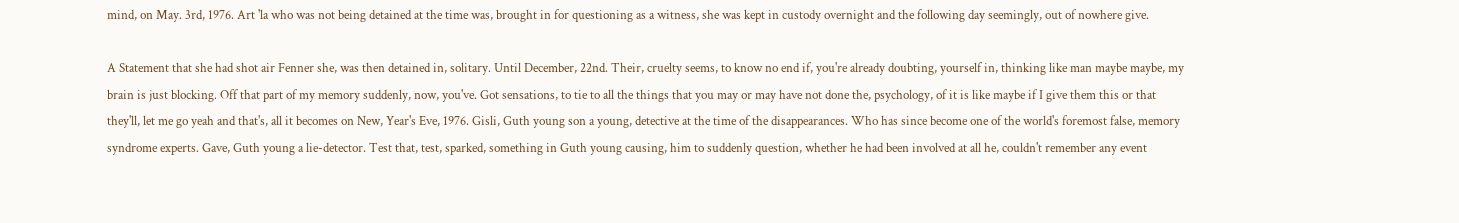mind, on May. 3rd, 1976. Art 'la who was not being detained at the time was, brought in for questioning as a witness, she was kept in custody overnight and the following day seemingly, out of nowhere give.

A Statement that she had shot air Fenner she, was then detained in, solitary. Until December, 22nd. Their, cruelty seems, to know no end if, you're already doubting, yourself in, thinking like man maybe maybe, my brain is just blocking. Off that part of my memory suddenly, now, you've. Got sensations, to tie to all the things that you may or may have not done the, psychology, of it is like maybe if I give them this or that they'll, let me go yeah and that's, all it becomes on New, Year's Eve, 1976. Gisli, Guth young son a young, detective at the time of the disappearances. Who has since become one of the world's foremost false, memory syndrome experts. Gave, Guth young a lie-detector. Test that, test, sparked, something in Guth young causing, him to suddenly question, whether he had been involved at all he, couldn't remember any event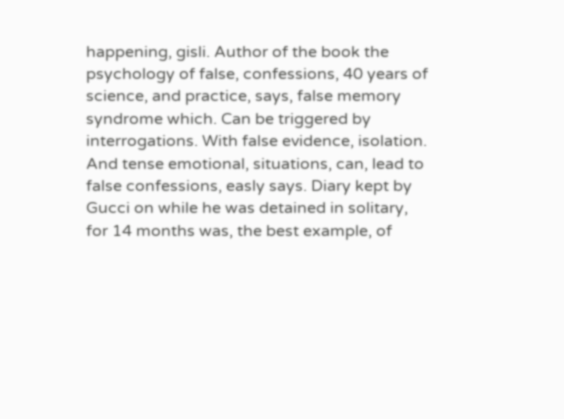happening, gisli. Author of the book the psychology of false, confessions, 40 years of science, and practice, says, false memory syndrome which. Can be triggered by interrogations. With false evidence, isolation. And tense emotional, situations, can, lead to false confessions, easly says. Diary kept by Gucci on while he was detained in solitary, for 14 months was, the best example, of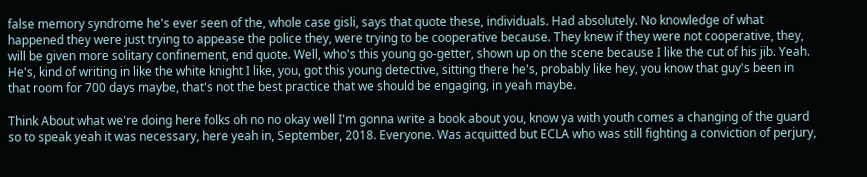false memory syndrome he's ever seen of the, whole case gisli, says that quote these, individuals. Had absolutely. No knowledge of what happened they were just trying to appease the police they, were trying to be cooperative because. They knew if they were not cooperative, they, will be given more solitary confinement, end quote. Well, who's this young go-getter, shown up on the scene because I like the cut of his jib. Yeah. He's, kind of writing in like the white knight I like, you, got this young detective, sitting there he's, probably like hey, you know that guy's been in that room for 700 days maybe, that's not the best practice that we should be engaging, in yeah maybe.

Think About what we're doing here folks oh no no okay well I'm gonna write a book about you, know ya with youth comes a changing of the guard so to speak yeah it was necessary, here yeah in, September, 2018. Everyone. Was acquitted but ECLA who was still fighting a conviction of perjury,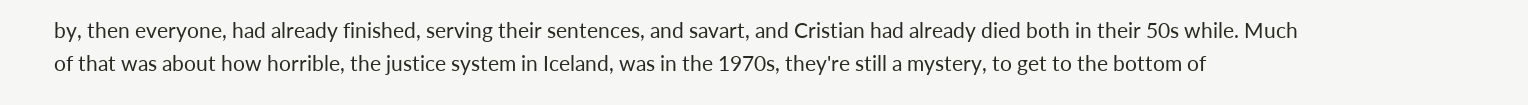by, then everyone, had already finished, serving their sentences, and savart, and Cristian had already died both in their 50s while. Much of that was about how horrible, the justice system in Iceland, was in the 1970s, they're still a mystery, to get to the bottom of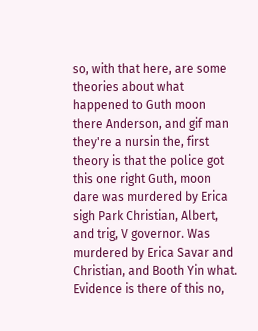so, with that here, are some theories about what happened to Guth moon there Anderson, and gif man they're a nursin the, first theory is that the police got this one right Guth, moon dare was murdered by Erica sigh Park Christian, Albert, and trig, V governor. Was murdered by Erica Savar and Christian, and Booth Yin what. Evidence is there of this no,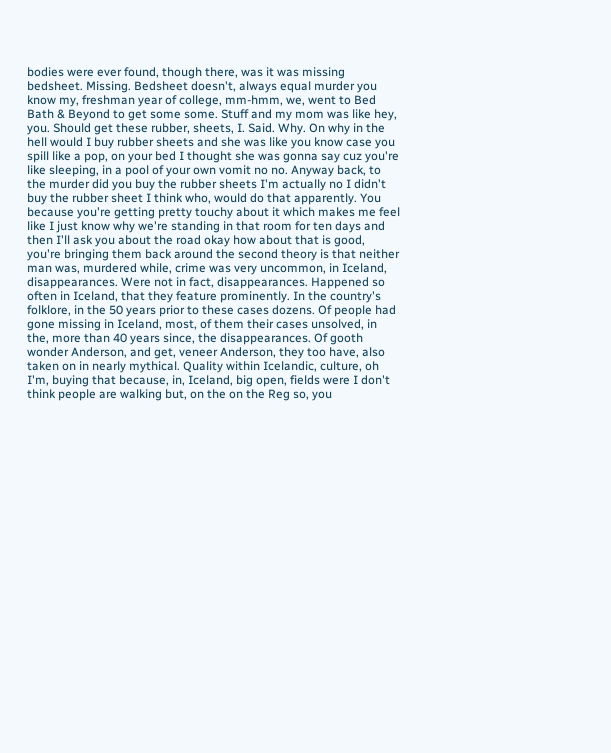bodies were ever found, though there, was it was missing bedsheet. Missing. Bedsheet doesn't, always equal murder you know my, freshman year of college, mm-hmm, we, went to Bed Bath & Beyond to get some some. Stuff and my mom was like hey, you. Should get these rubber, sheets, I. Said. Why. On why in the hell would I buy rubber sheets and she was like you know case you spill like a pop, on your bed I thought she was gonna say cuz you're like sleeping, in a pool of your own vomit no no. Anyway back, to the murder did you buy the rubber sheets I'm actually no I didn't buy the rubber sheet I think who, would do that apparently. You because you're getting pretty touchy about it which makes me feel like I just know why we're standing in that room for ten days and then I'll ask you about the road okay how about that is good, you're bringing them back around the second theory is that neither man was, murdered while, crime was very uncommon, in Iceland, disappearances. Were not in fact, disappearances. Happened so often in Iceland, that they feature prominently. In the country's folklore, in the 50 years prior to these cases dozens. Of people had gone missing in Iceland, most, of them their cases unsolved, in the, more than 40 years since, the disappearances. Of gooth wonder Anderson, and get, veneer Anderson, they too have, also taken on in nearly mythical. Quality within Icelandic, culture, oh I'm, buying that because, in, Iceland, big open, fields were I don't think people are walking but, on the on the Reg so, you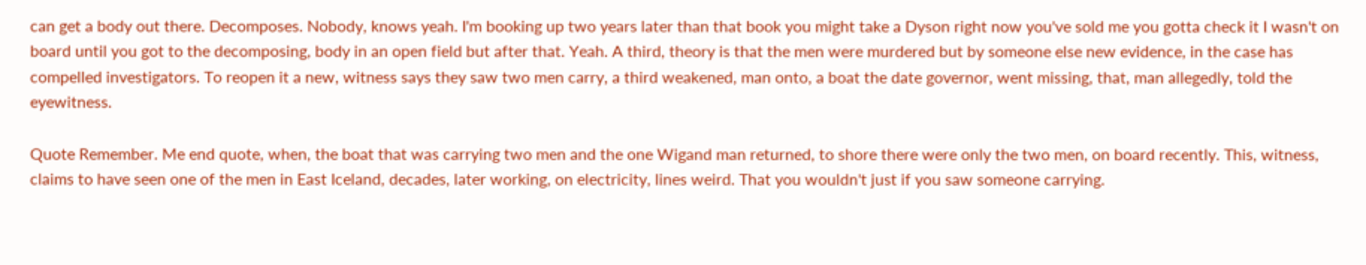can get a body out there. Decomposes. Nobody, knows yeah. I'm booking up two years later than that book you might take a Dyson right now you've sold me you gotta check it I wasn't on board until you got to the decomposing, body in an open field but after that. Yeah. A third, theory is that the men were murdered but by someone else new evidence, in the case has compelled investigators. To reopen it a new, witness says they saw two men carry, a third weakened, man onto, a boat the date governor, went missing, that, man allegedly, told the eyewitness.

Quote Remember. Me end quote, when, the boat that was carrying two men and the one Wigand man returned, to shore there were only the two men, on board recently. This, witness, claims to have seen one of the men in East Iceland, decades, later working, on electricity, lines weird. That you wouldn't just if you saw someone carrying.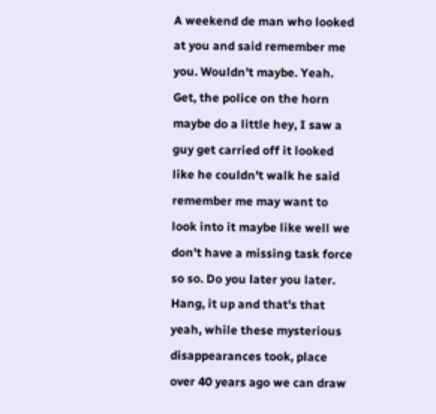A weekend de man who looked at you and said remember me you. Wouldn't maybe. Yeah. Get, the police on the horn maybe do a little hey, I saw a guy get carried off it looked like he couldn't walk he said remember me may want to look into it maybe like well we don't have a missing task force so so. Do you later you later. Hang, it up and that's that yeah, while these mysterious disappearances took, place over 40 years ago we can draw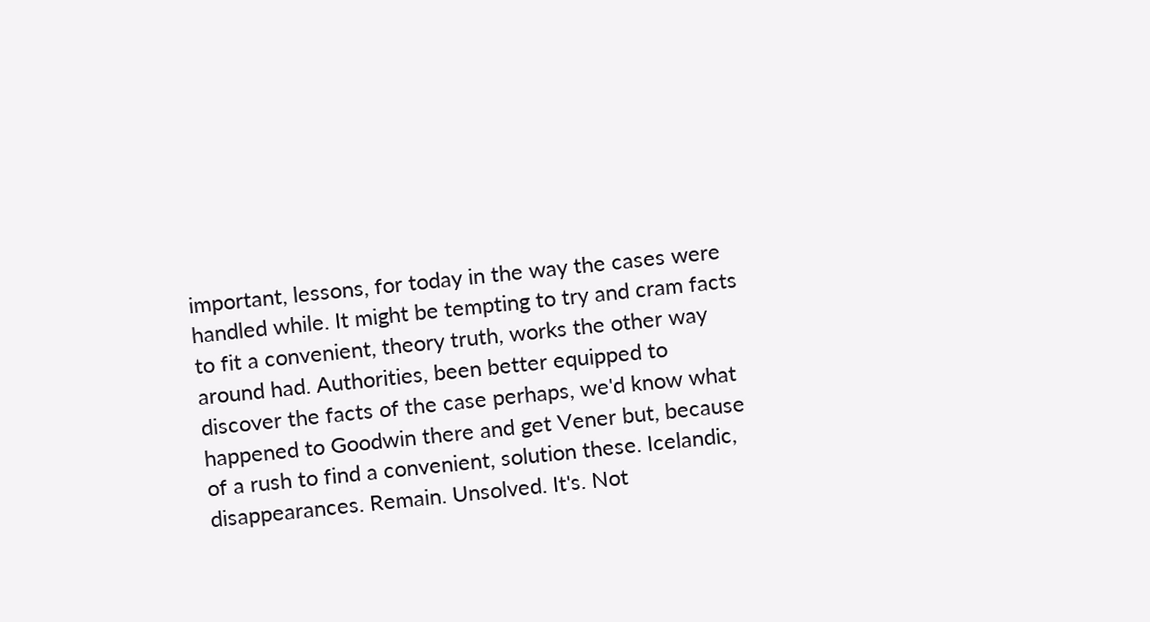important, lessons, for today in the way the cases were handled while. It might be tempting to try and cram facts to fit a convenient, theory truth, works the other way around had. Authorities, been better equipped to discover the facts of the case perhaps, we'd know what happened to Goodwin there and get Vener but, because of a rush to find a convenient, solution these. Icelandic, disappearances. Remain. Unsolved. It's. Not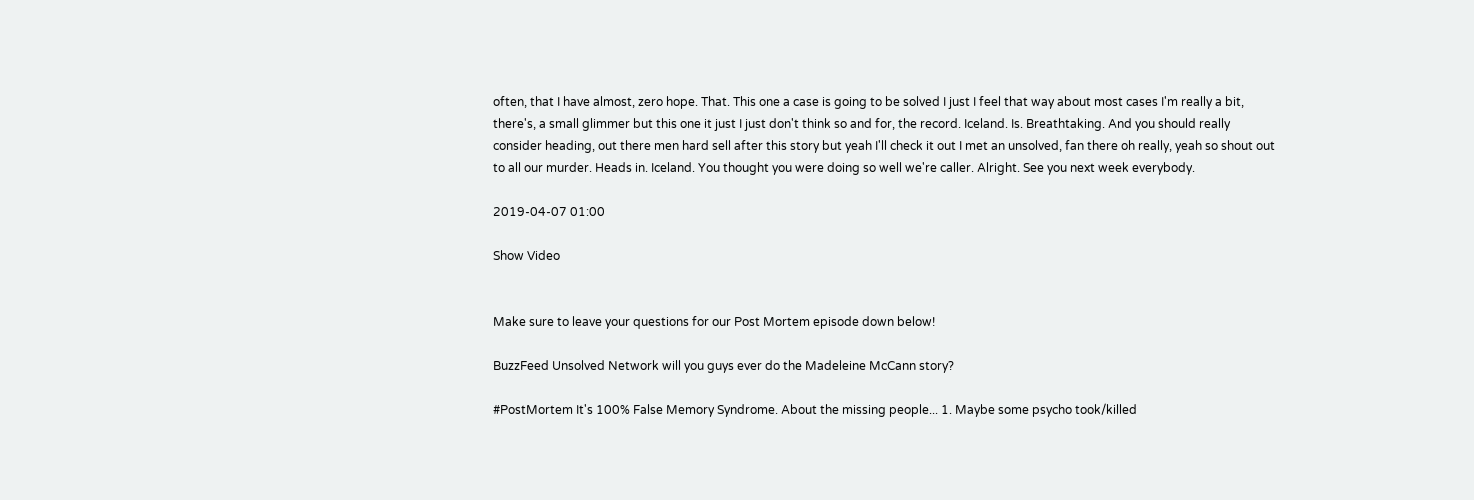often, that I have almost, zero hope. That. This one a case is going to be solved I just I feel that way about most cases I'm really a bit, there's, a small glimmer but this one it just I just don't think so and for, the record. Iceland. Is. Breathtaking. And you should really consider heading, out there men hard sell after this story but yeah I'll check it out I met an unsolved, fan there oh really, yeah so shout out to all our murder. Heads in. Iceland. You thought you were doing so well we're caller. Alright. See you next week everybody.

2019-04-07 01:00

Show Video


Make sure to leave your questions for our Post Mortem episode down below!

BuzzFeed Unsolved Network will you guys ever do the Madeleine McCann story?

#PostMortem It's 100% False Memory Syndrome. About the missing people... 1. Maybe some psycho took/killed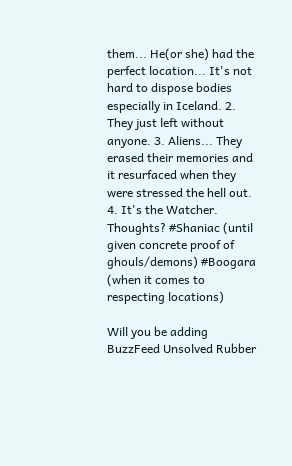them... He(or she) had the perfect location... It's not hard to dispose bodies especially in Iceland. 2. They just left without anyone. 3. Aliens... They erased their memories and it resurfaced when they were stressed the hell out. 4. It's the Watcher. Thoughts? #Shaniac (until given concrete proof of ghouls/demons) #Boogara (when it comes to respecting locations)

Will you be adding BuzzFeed Unsolved Rubber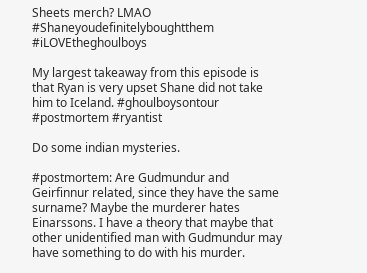Sheets merch? LMAO #Shaneyoudefinitelyboughtthem #iLOVEtheghoulboys

My largest takeaway from this episode is that Ryan is very upset Shane did not take him to Iceland. #ghoulboysontour #postmortem #ryantist

Do some indian mysteries.

#postmortem: Are Gudmundur and Geirfinnur related, since they have the same surname? Maybe the murderer hates Einarssons. I have a theory that maybe that other unidentified man with Gudmundur may have something to do with his murder.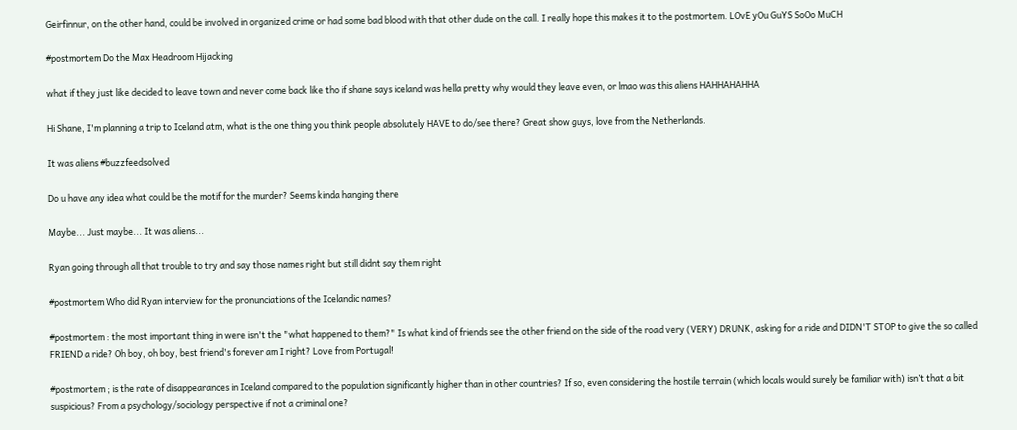Geirfinnur, on the other hand, could be involved in organized crime or had some bad blood with that other dude on the call. I really hope this makes it to the postmortem. LOvE yOu GuYS SoOo MuCH

#postmortem Do the Max Headroom Hijacking

what if they just like decided to leave town and never come back like tho if shane says iceland was hella pretty why would they leave even, or lmao was this aliens HAHHAHAHHA

Hi Shane, I'm planning a trip to Iceland atm, what is the one thing you think people absolutely HAVE to do/see there? Great show guys, love from the Netherlands.

It was aliens #buzzfeedsolved

Do u have any idea what could be the motif for the murder? Seems kinda hanging there

Maybe... Just maybe... It was aliens...

Ryan going through all that trouble to try and say those names right but still didnt say them right

#postmortem Who did Ryan interview for the pronunciations of the Icelandic names?

#postmortem : the most important thing in were isn't the "what happened to them?" Is what kind of friends see the other friend on the side of the road very (VERY) DRUNK, asking for a ride and DIDN'T STOP to give the so called FRIEND a ride? Oh boy, oh boy, best friend's forever am I right? Love from Portugal!

#postmortem ; is the rate of disappearances in Iceland compared to the population significantly higher than in other countries? If so, even considering the hostile terrain (which locals would surely be familiar with) isn’t that a bit suspicious? From a psychology/sociology perspective if not a criminal one?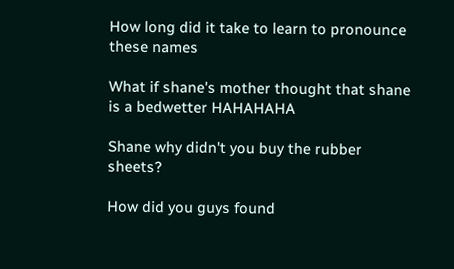How long did it take to learn to pronounce these names

What if shane's mother thought that shane is a bedwetter HAHAHAHA

Shane why didn't you buy the rubber sheets?

How did you guys found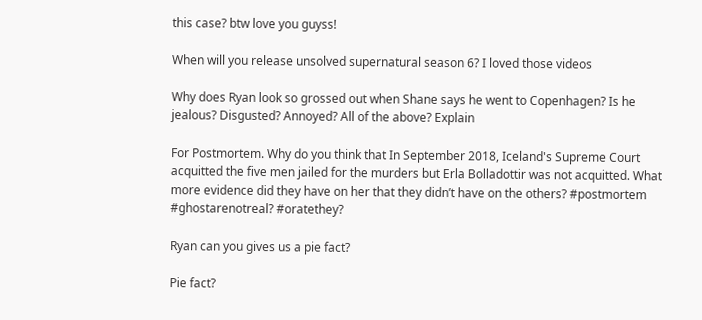this case? btw love you guyss!

When will you release unsolved supernatural season 6? I loved those videos

Why does Ryan look so grossed out when Shane says he went to Copenhagen? Is he jealous? Disgusted? Annoyed? All of the above? Explain

For Postmortem. Why do you think that In September 2018, Iceland's Supreme Court acquitted the five men jailed for the murders but Erla Bolladottir was not acquitted. What more evidence did they have on her that they didn’t have on the others? #postmortem #ghostarenotreal? #oratethey?

Ryan can you gives us a pie fact?

Pie fact?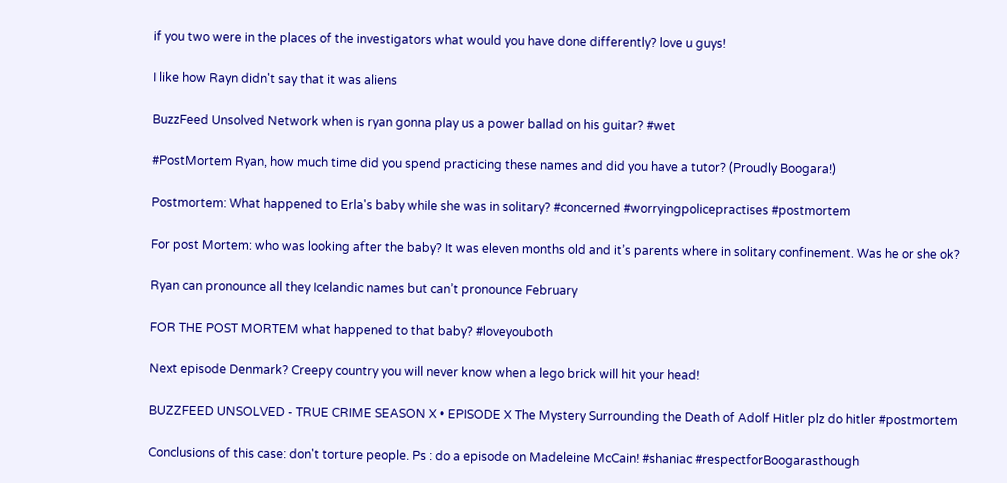if you two were in the places of the investigators what would you have done differently? love u guys!

I like how Rayn didn't say that it was aliens

BuzzFeed Unsolved Network when is ryan gonna play us a power ballad on his guitar? #wet

#PostMortem Ryan, how much time did you spend practicing these names and did you have a tutor? (Proudly Boogara!)

Postmortem: What happened to Erla's baby while she was in solitary? #concerned #worryingpolicepractises #postmortem

For post Mortem: who was looking after the baby? It was eleven months old and it’s parents where in solitary confinement. Was he or she ok?

Ryan can pronounce all they Icelandic names but can’t pronounce February

FOR THE POST MORTEM what happened to that baby? #loveyouboth

Next episode Denmark? Creepy country you will never know when a lego brick will hit your head!

BUZZFEED UNSOLVED - TRUE CRIME SEASON X • EPISODE X The Mystery Surrounding the Death of Adolf Hitler plz do hitler #postmortem

Conclusions of this case: don't torture people. Ps : do a episode on Madeleine McCain! #shaniac #respectforBoogarasthough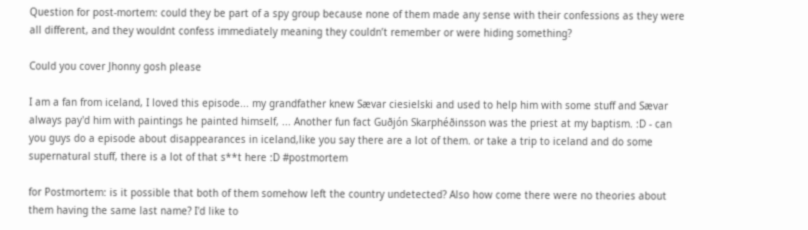Question for post-mortem: could they be part of a spy group because none of them made any sense with their confessions as they were all different, and they wouldnt confess immediately meaning they couldn’t remember or were hiding something?

Could you cover Jhonny gosh please

I am a fan from iceland, I loved this episode... my grandfather knew Sævar ciesielski and used to help him with some stuff and Sævar always pay'd him with paintings he painted himself, ... Another fun fact Guðjón Skarphéðinsson was the priest at my baptism. :D - can you guys do a episode about disappearances in iceland,like you say there are a lot of them. or take a trip to iceland and do some supernatural stuff, there is a lot of that s**t here :D #postmortem

for Postmortem: is it possible that both of them somehow left the country undetected? Also how come there were no theories about them having the same last name? I'd like to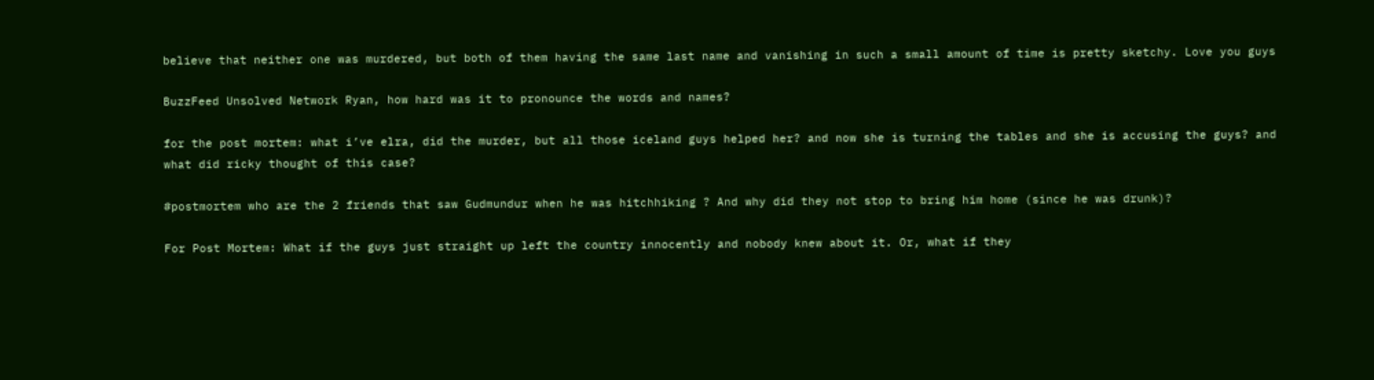believe that neither one was murdered, but both of them having the same last name and vanishing in such a small amount of time is pretty sketchy. Love you guys

BuzzFeed Unsolved Network Ryan, how hard was it to pronounce the words and names?

for the post mortem: what i’ve elra, did the murder, but all those iceland guys helped her? and now she is turning the tables and she is accusing the guys? and what did ricky thought of this case?

#postmortem who are the 2 friends that saw Gudmundur when he was hitchhiking ? And why did they not stop to bring him home (since he was drunk)?

For Post Mortem: What if the guys just straight up left the country innocently and nobody knew about it. Or, what if they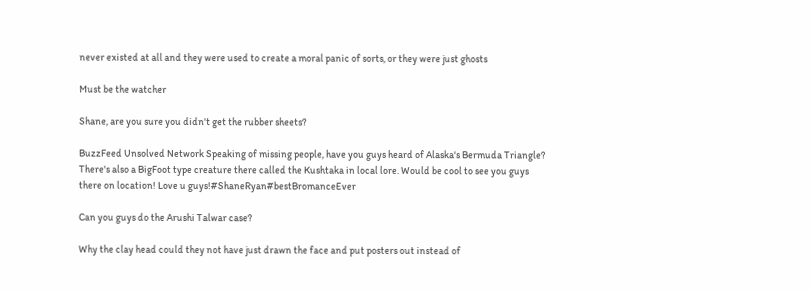never existed at all and they were used to create a moral panic of sorts, or they were just ghosts

Must be the watcher

Shane, are you sure you didn't get the rubber sheets?

BuzzFeed Unsolved Network Speaking of missing people, have you guys heard of Alaska's Bermuda Triangle? There's also a BigFoot type creature there called the Kushtaka in local lore. Would be cool to see you guys there on location! Love u guys!#ShaneRyan#bestBromanceEver

Can you guys do the Arushi Talwar case?

Why the clay head could they not have just drawn the face and put posters out instead of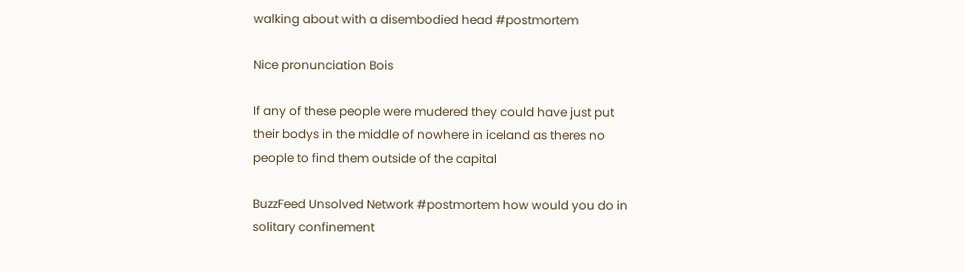walking about with a disembodied head #postmortem

Nice pronunciation Bois

If any of these people were mudered they could have just put their bodys in the middle of nowhere in iceland as theres no people to find them outside of the capital

BuzzFeed Unsolved Network #postmortem how would you do in solitary confinement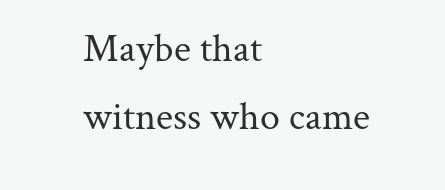Maybe that witness who came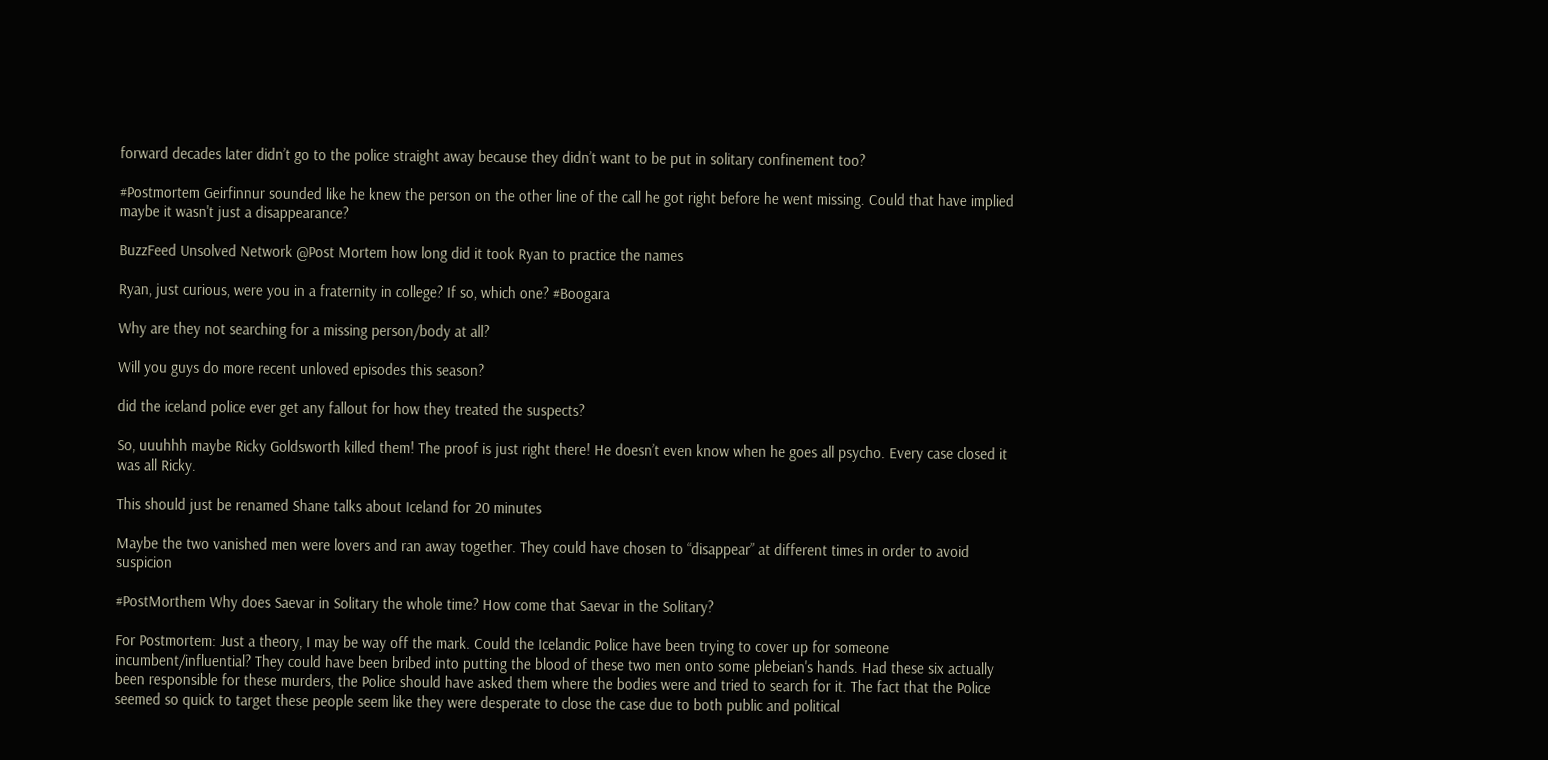forward decades later didn’t go to the police straight away because they didn’t want to be put in solitary confinement too?

#Postmortem Geirfinnur sounded like he knew the person on the other line of the call he got right before he went missing. Could that have implied maybe it wasn't just a disappearance?

BuzzFeed Unsolved Network @Post Mortem how long did it took Ryan to practice the names

Ryan, just curious, were you in a fraternity in college? If so, which one? #Boogara

Why are they not searching for a missing person/body at all?

Will you guys do more recent unloved episodes this season?

did the iceland police ever get any fallout for how they treated the suspects?

So, uuuhhh maybe Ricky Goldsworth killed them! The proof is just right there! He doesn’t even know when he goes all psycho. Every case closed it was all Ricky.

This should just be renamed Shane talks about Iceland for 20 minutes

Maybe the two vanished men were lovers and ran away together. They could have chosen to “disappear” at different times in order to avoid suspicion

#PostMorthem Why does Saevar in Solitary the whole time? How come that Saevar in the Solitary?

For Postmortem: Just a theory, I may be way off the mark. Could the Icelandic Police have been trying to cover up for someone incumbent/influential? They could have been bribed into putting the blood of these two men onto some plebeian's hands. Had these six actually been responsible for these murders, the Police should have asked them where the bodies were and tried to search for it. The fact that the Police seemed so quick to target these people seem like they were desperate to close the case due to both public and political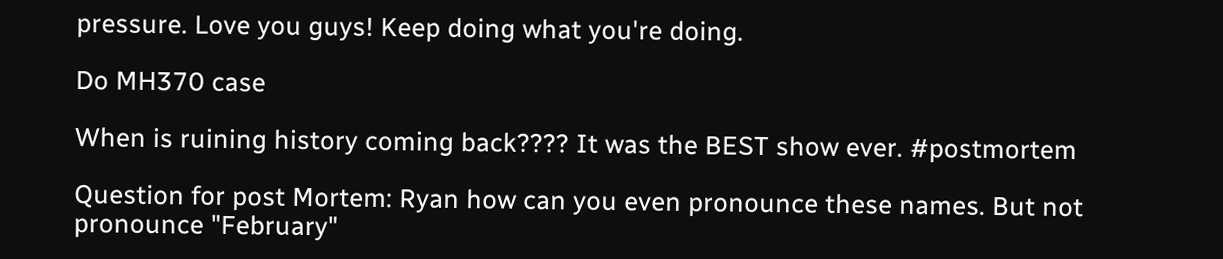pressure. Love you guys! Keep doing what you're doing.

Do MH370 case

When is ruining history coming back???? It was the BEST show ever. #postmortem

Question for post Mortem: Ryan how can you even pronounce these names. But not pronounce "February"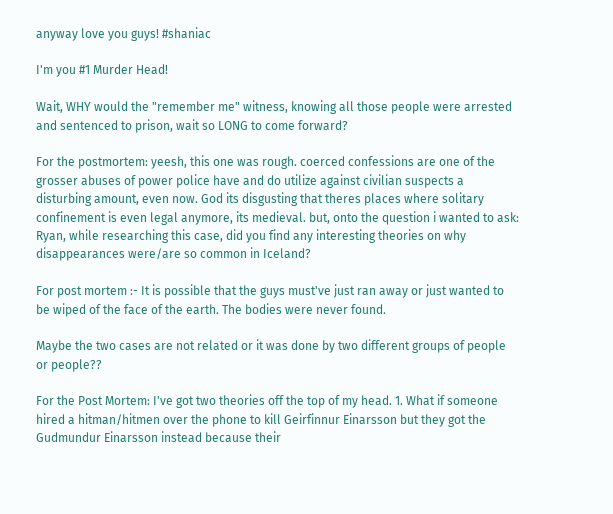anyway love you guys! #shaniac

I'm you #1 Murder Head!

Wait, WHY would the "remember me" witness, knowing all those people were arrested and sentenced to prison, wait so LONG to come forward?

For the postmortem: yeesh, this one was rough. coerced confessions are one of the grosser abuses of power police have and do utilize against civilian suspects a disturbing amount, even now. God its disgusting that theres places where solitary confinement is even legal anymore, its medieval. but, onto the question i wanted to ask: Ryan, while researching this case, did you find any interesting theories on why disappearances were/are so common in Iceland?

For post mortem :- It is possible that the guys must've just ran away or just wanted to be wiped of the face of the earth. The bodies were never found.

Maybe the two cases are not related or it was done by two different groups of people or people??

For the Post Mortem: I've got two theories off the top of my head. 1. What if someone hired a hitman/hitmen over the phone to kill Geirfinnur Einarsson but they got the Gudmundur Einarsson instead because their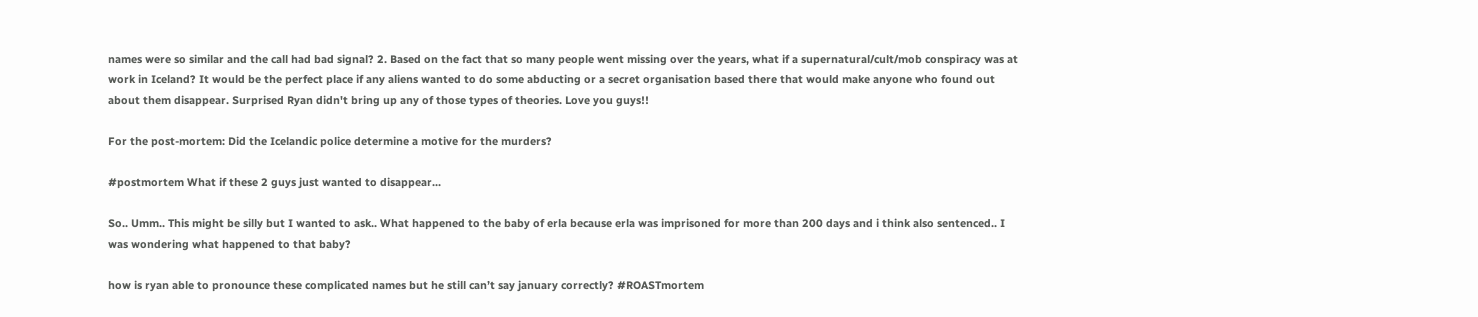names were so similar and the call had bad signal? 2. Based on the fact that so many people went missing over the years, what if a supernatural/cult/mob conspiracy was at work in Iceland? It would be the perfect place if any aliens wanted to do some abducting or a secret organisation based there that would make anyone who found out about them disappear. Surprised Ryan didn't bring up any of those types of theories. Love you guys!!

For the post-mortem: Did the Icelandic police determine a motive for the murders?

#postmortem What if these 2 guys just wanted to disappear...

So.. Umm.. This might be silly but I wanted to ask.. What happened to the baby of erla because erla was imprisoned for more than 200 days and i think also sentenced.. I was wondering what happened to that baby?

how is ryan able to pronounce these complicated names but he still can’t say january correctly? #ROASTmortem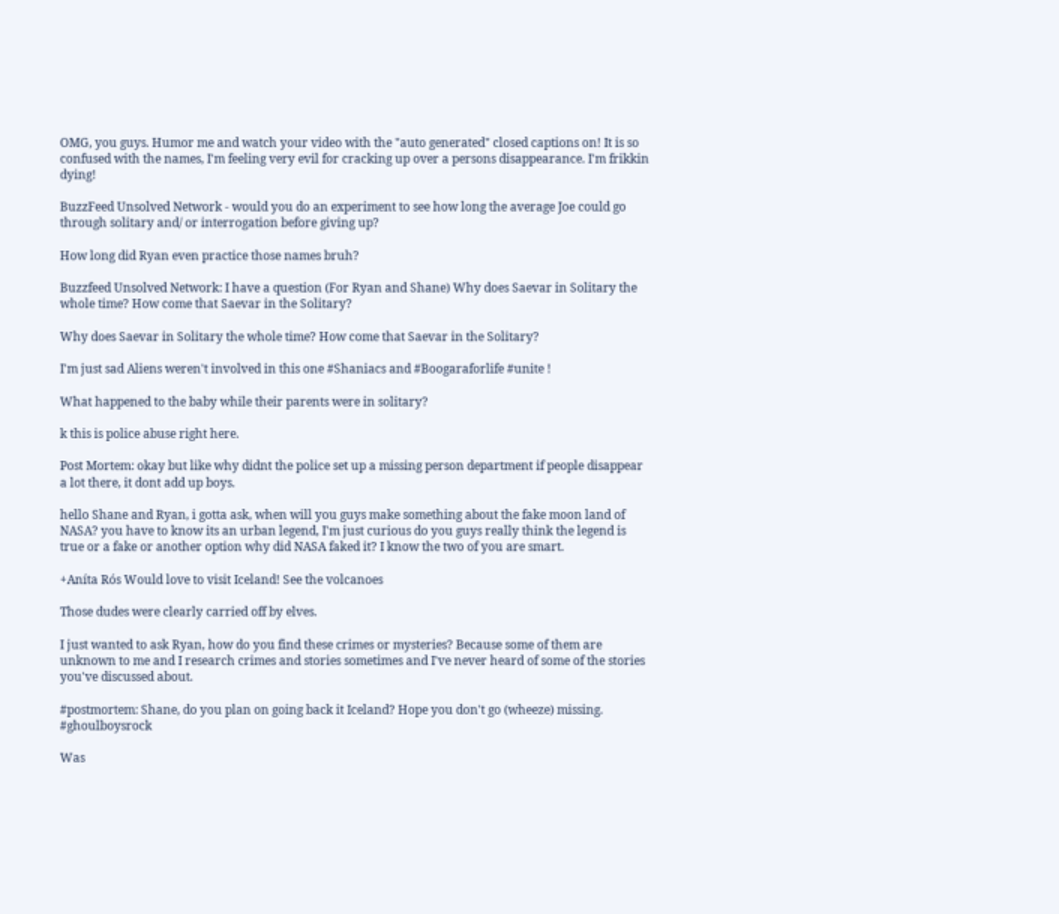OMG, you guys. Humor me and watch your video with the "auto generated" closed captions on! It is so confused with the names, I'm feeling very evil for cracking up over a persons disappearance. I'm frikkin dying!

BuzzFeed Unsolved Network - would you do an experiment to see how long the average Joe could go through solitary and/ or interrogation before giving up?

How long did Ryan even practice those names bruh?

Buzzfeed Unsolved Network: I have a question (For Ryan and Shane) Why does Saevar in Solitary the whole time? How come that Saevar in the Solitary?

Why does Saevar in Solitary the whole time? How come that Saevar in the Solitary?

I'm just sad Aliens weren't involved in this one #Shaniacs and #Boogaraforlife #unite !

What happened to the baby while their parents were in solitary?

k this is police abuse right here.

Post Mortem: okay but like why didnt the police set up a missing person department if people disappear a lot there, it dont add up boys.

hello Shane and Ryan, i gotta ask, when will you guys make something about the fake moon land of NASA? you have to know its an urban legend, I'm just curious do you guys really think the legend is true or a fake or another option why did NASA faked it? I know the two of you are smart.

+Aníta Rós Would love to visit Iceland! See the volcanoes

Those dudes were clearly carried off by elves.

I just wanted to ask Ryan, how do you find these crimes or mysteries? Because some of them are unknown to me and I research crimes and stories sometimes and I've never heard of some of the stories you've discussed about.

#postmortem: Shane, do you plan on going back it Iceland? Hope you don't go (wheeze) missing. #ghoulboysrock

Was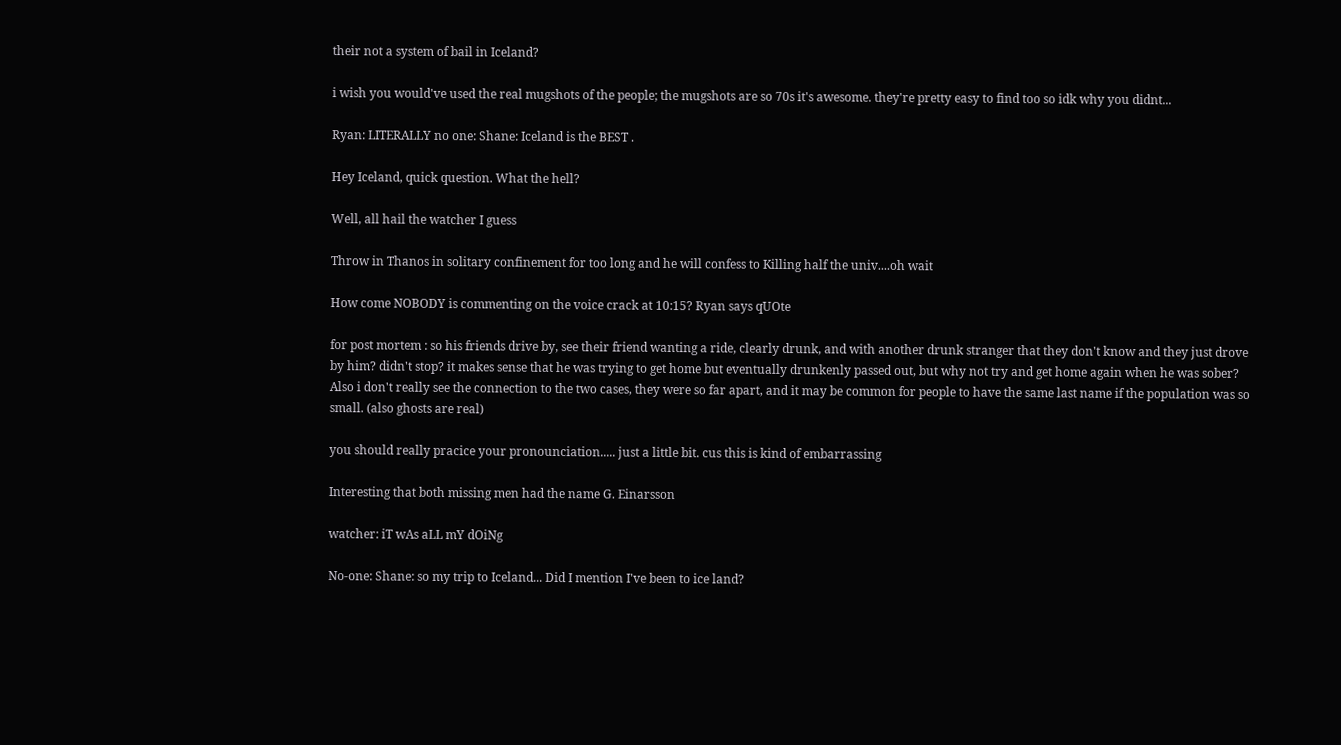their not a system of bail in Iceland?

i wish you would've used the real mugshots of the people; the mugshots are so 70s it's awesome. they're pretty easy to find too so idk why you didnt...

Ryan: LITERALLY no one: Shane: Iceland is the BEST .

Hey Iceland, quick question. What the hell?

Well, all hail the watcher I guess

Throw in Thanos in solitary confinement for too long and he will confess to Killing half the univ....oh wait

How come NOBODY is commenting on the voice crack at 10:15? Ryan says qUOte

for post mortem : so his friends drive by, see their friend wanting a ride, clearly drunk, and with another drunk stranger that they don't know and they just drove by him? didn't stop? it makes sense that he was trying to get home but eventually drunkenly passed out, but why not try and get home again when he was sober? Also i don't really see the connection to the two cases, they were so far apart, and it may be common for people to have the same last name if the population was so small. (also ghosts are real)

you should really pracice your pronounciation..... just a little bit. cus this is kind of embarrassing

Interesting that both missing men had the name G. Einarsson

watcher: iT wAs aLL mY dOiNg

No-one: Shane: so my trip to Iceland... Did I mention I've been to ice land?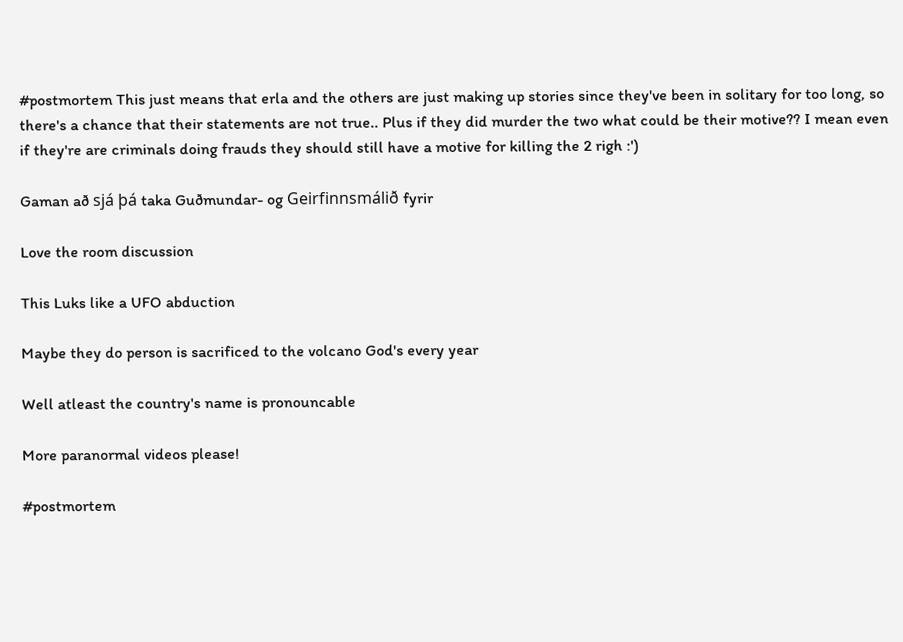#postmortem This just means that erla and the others are just making up stories since they've been in solitary for too long, so there's a chance that their statements are not true.. Plus if they did murder the two what could be their motive?? I mean even if they're are criminals doing frauds they should still have a motive for killing the 2 righ :')

Gaman að sjá þá taka Guðmundar- og Geirfinnsmálið fyrir

Love the room discussion

This Luks like a UFO abduction

Maybe they do person is sacrificed to the volcano God's every year

Well atleast the country's name is pronouncable

More paranormal videos please!

#postmortem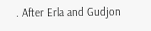. After Erla and Gudjon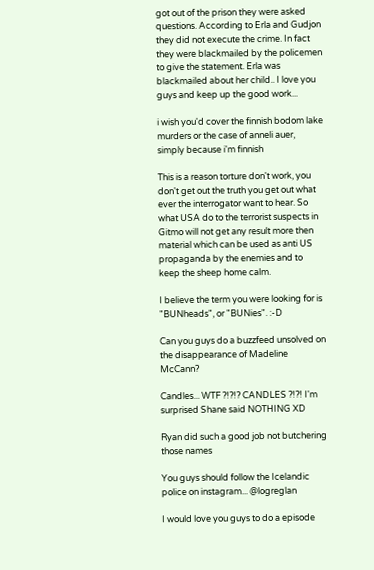got out of the prison they were asked questions. According to Erla and Gudjon they did not execute the crime. In fact they were blackmailed by the policemen to give the statement. Erla was blackmailed about her child.. I love you guys and keep up the good work...

i wish you'd cover the finnish bodom lake murders or the case of anneli auer, simply because i'm finnish

This is a reason torture don't work, you don't get out the truth you get out what ever the interrogator want to hear. So what USA do to the terrorist suspects in Gitmo will not get any result more then material which can be used as anti US propaganda by the enemies and to keep the sheep home calm.

I believe the term you were looking for is "BUNheads", or "BUNies". :-D

Can you guys do a buzzfeed unsolved on the disappearance of Madeline McCann?

Candles... WTF ?!?!? CANDLES ?!?! I'm surprised Shane said NOTHING XD

Ryan did such a good job not butchering those names

You guys should follow the Icelandic police on instagram... @logreglan

I would love you guys to do a episode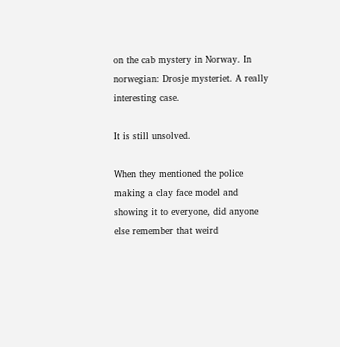on the cab mystery in Norway. In norwegian: Drosje mysteriet. A really interesting case.

It is still unsolved.

When they mentioned the police making a clay face model and showing it to everyone, did anyone else remember that weird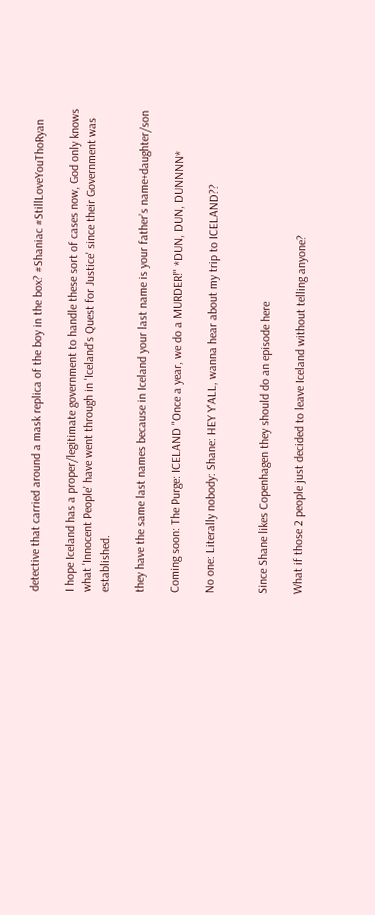detective that carried around a mask replica of the boy in the box? #Shaniac #StillLoveYouThoRyan

I hope Iceland has a proper/legitimate government to handle these sort of cases now, God only knows what 'Innocent People' have went through in 'Iceland's Quest for Justice' since their Government was established.

they have the same last names because in Iceland your last name is your father’s name+daughter/son

Coming soon: The Purge: ICELAND "Once a year, we do a MURDER!" *DUN, DUN, DUNNNN*

No one: Literally nobody: Shane: HEY Y'ALL, wanna hear about my trip to ICELAND??


Since Shane likes Copenhagen they should do an episode here

What if those 2 people just decided to leave Iceland without telling anyone?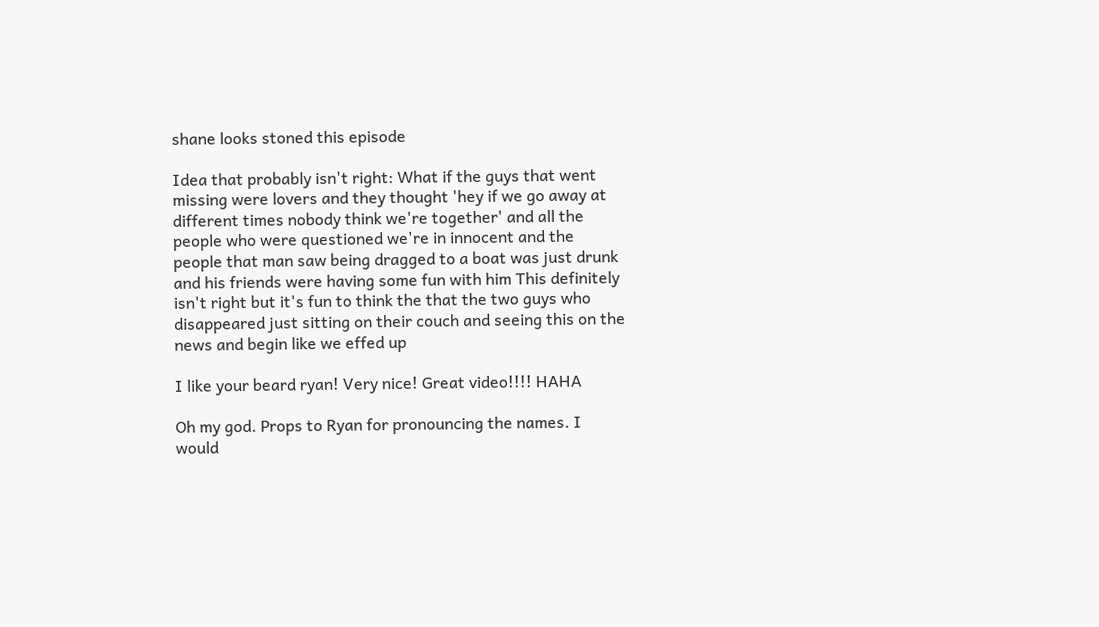shane looks stoned this episode

Idea that probably isn't right: What if the guys that went missing were lovers and they thought 'hey if we go away at different times nobody think we're together' and all the people who were questioned we're in innocent and the people that man saw being dragged to a boat was just drunk and his friends were having some fun with him This definitely isn't right but it's fun to think the that the two guys who disappeared just sitting on their couch and seeing this on the news and begin like we effed up

I like your beard ryan! Very nice! Great video!!!! HAHA

Oh my god. Props to Ryan for pronouncing the names. I would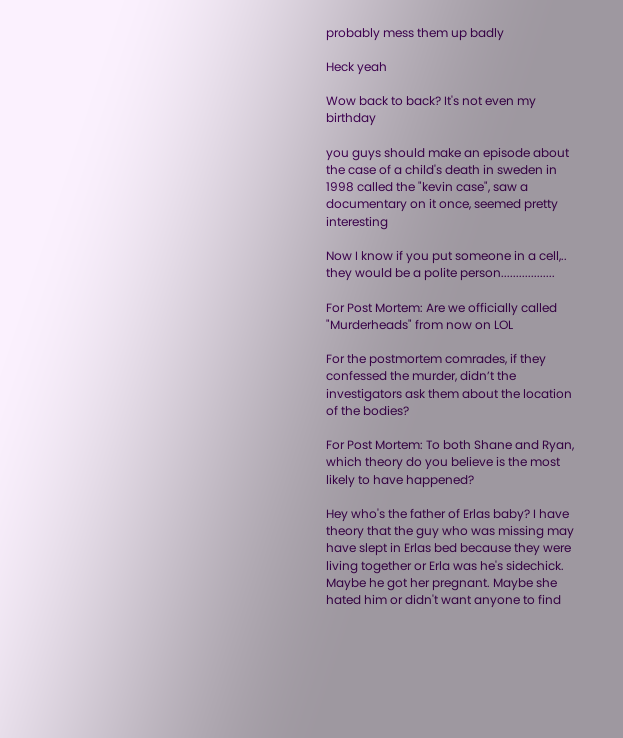probably mess them up badly

Heck yeah

Wow back to back? It's not even my birthday

you guys should make an episode about the case of a child's death in sweden in 1998 called the "kevin case", saw a documentary on it once, seemed pretty interesting

Now I know if you put someone in a cell,.. they would be a polite person..................

For Post Mortem: Are we officially called "Murderheads" from now on LOL

For the postmortem comrades, if they confessed the murder, didn’t the investigators ask them about the location of the bodies?

For Post Mortem: To both Shane and Ryan, which theory do you believe is the most likely to have happened?

Hey who's the father of Erlas baby? I have theory that the guy who was missing may have slept in Erlas bed because they were living together or Erla was he's sidechick. Maybe he got her pregnant. Maybe she hated him or didn't want anyone to find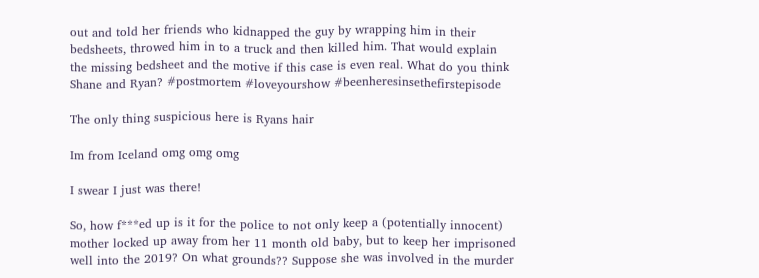out and told her friends who kidnapped the guy by wrapping him in their bedsheets, throwed him in to a truck and then killed him. That would explain the missing bedsheet and the motive if this case is even real. What do you think Shane and Ryan? #postmortem #loveyourshow #beenheresinsethefirstepisode

The only thing suspicious here is Ryans hair

Im from Iceland omg omg omg

I swear I just was there!

So, how f***ed up is it for the police to not only keep a (potentially innocent) mother locked up away from her 11 month old baby, but to keep her imprisoned well into the 2019? On what grounds?? Suppose she was involved in the murder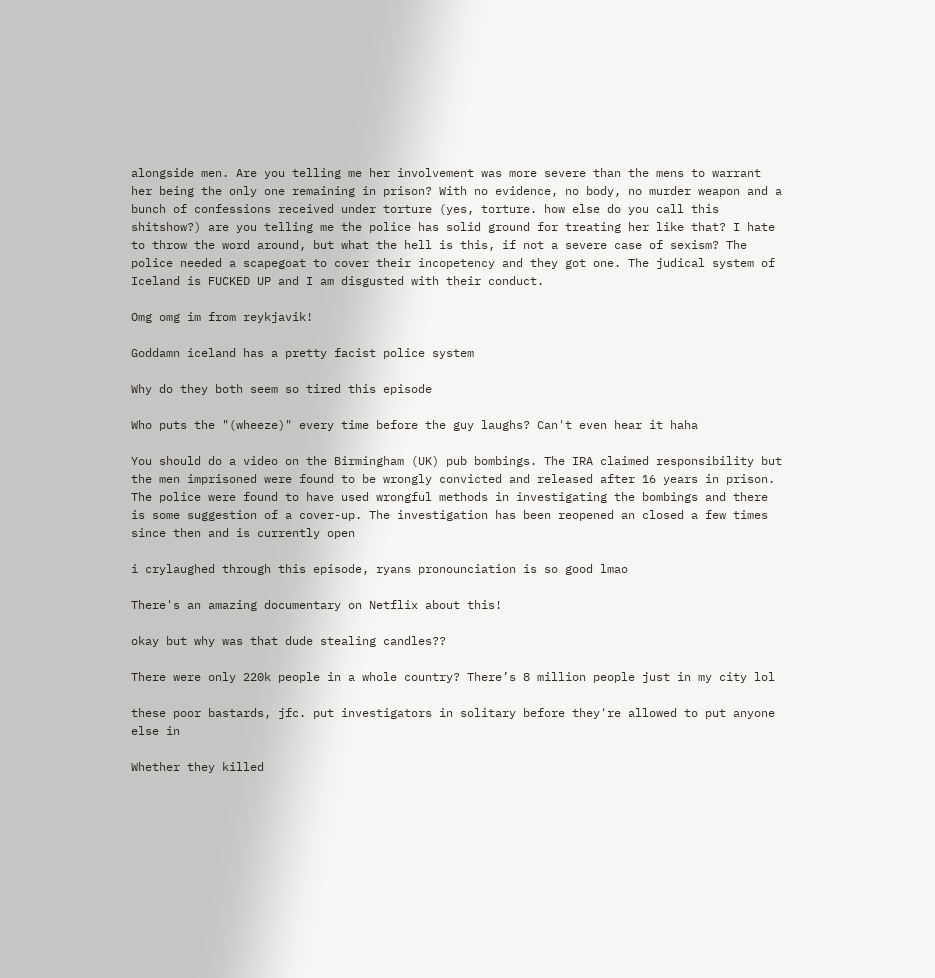alongside men. Are you telling me her involvement was more severe than the mens to warrant her being the only one remaining in prison? With no evidence, no body, no murder weapon and a bunch of confessions received under torture (yes, torture. how else do you call this shitshow?) are you telling me the police has solid ground for treating her like that? I hate to throw the word around, but what the hell is this, if not a severe case of sexism? The police needed a scapegoat to cover their incopetency and they got one. The judical system of Iceland is FUCKED UP and I am disgusted with their conduct.

Omg omg im from reykjavik!

Goddamn iceland has a pretty facist police system

Why do they both seem so tired this episode

Who puts the "(wheeze)" every time before the guy laughs? Can't even hear it haha

You should do a video on the Birmingham (UK) pub bombings. The IRA claimed responsibility but the men imprisoned were found to be wrongly convicted and released after 16 years in prison. The police were found to have used wrongful methods in investigating the bombings and there is some suggestion of a cover-up. The investigation has been reopened an closed a few times since then and is currently open

i crylaughed through this episode, ryans pronounciation is so good lmao

There's an amazing documentary on Netflix about this!

okay but why was that dude stealing candles??

There were only 220k people in a whole country? There’s 8 million people just in my city lol

these poor bastards, jfc. put investigators in solitary before they're allowed to put anyone else in

Whether they killed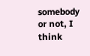somebody or not, I think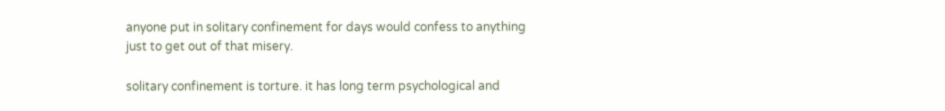anyone put in solitary confinement for days would confess to anything just to get out of that misery.

solitary confinement is torture. it has long term psychological and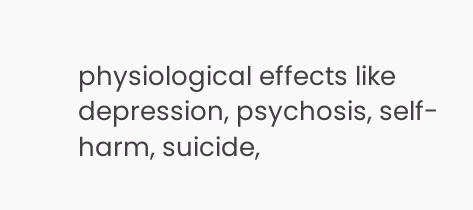physiological effects like depression, psychosis, self-harm, suicide,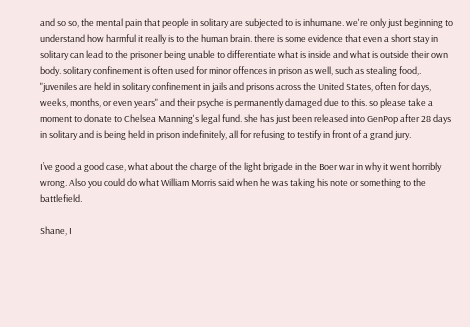and so so, the mental pain that people in solitary are subjected to is inhumane. we're only just beginning to understand how harmful it really is to the human brain. there is some evidence that even a short stay in solitary can lead to the prisoner being unable to differentiate what is inside and what is outside their own body. solitary confinement is often used for minor offences in prison as well, such as stealing food,. "juveniles are held in solitary confinement in jails and prisons across the United States, often for days, weeks, months, or even years" and their psyche is permanently damaged due to this. so please take a moment to donate to Chelsea Manning's legal fund. she has just been released into GenPop after 28 days in solitary and is being held in prison indefinitely, all for refusing to testify in front of a grand jury.

I’ve good a good case, what about the charge of the light brigade in the Boer war in why it went horribly wrong. Also you could do what William Morris said when he was taking his note or something to the battlefield.

Shane, I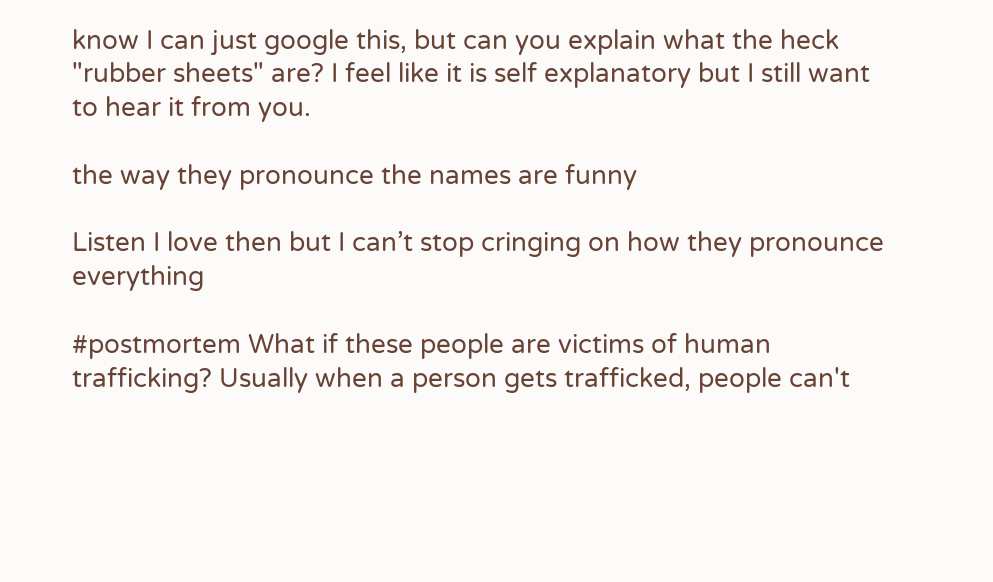know I can just google this, but can you explain what the heck "rubber sheets" are? I feel like it is self explanatory but I still want to hear it from you.

the way they pronounce the names are funny

Listen I love then but I can’t stop cringing on how they pronounce everything

#postmortem What if these people are victims of human trafficking? Usually when a person gets trafficked, people can't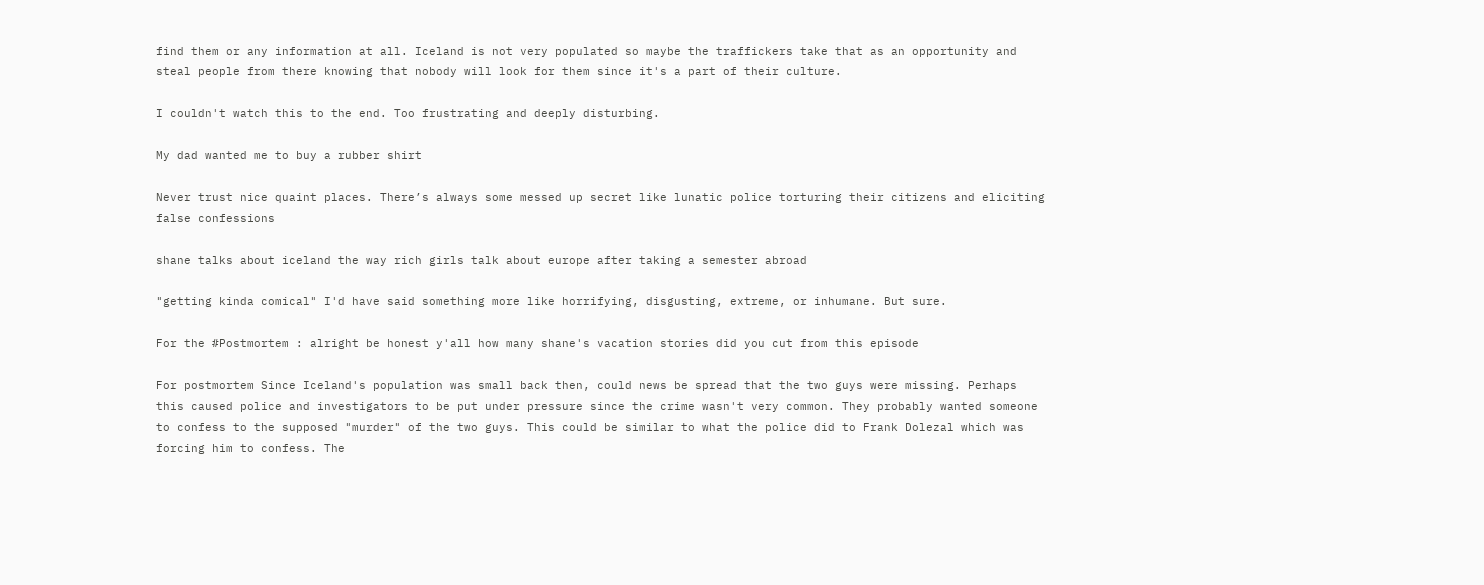find them or any information at all. Iceland is not very populated so maybe the traffickers take that as an opportunity and steal people from there knowing that nobody will look for them since it's a part of their culture.

I couldn't watch this to the end. Too frustrating and deeply disturbing.

My dad wanted me to buy a rubber shirt

Never trust nice quaint places. There’s always some messed up secret like lunatic police torturing their citizens and eliciting false confessions

shane talks about iceland the way rich girls talk about europe after taking a semester abroad

"getting kinda comical" I'd have said something more like horrifying, disgusting, extreme, or inhumane. But sure.

For the #Postmortem : alright be honest y'all how many shane's vacation stories did you cut from this episode

For postmortem Since Iceland's population was small back then, could news be spread that the two guys were missing. Perhaps this caused police and investigators to be put under pressure since the crime wasn't very common. They probably wanted someone to confess to the supposed "murder" of the two guys. This could be similar to what the police did to Frank Dolezal which was forcing him to confess. The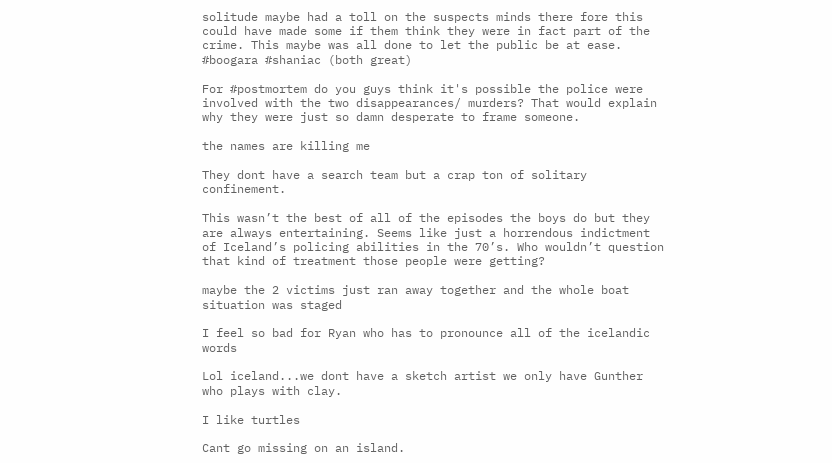solitude maybe had a toll on the suspects minds there fore this could have made some if them think they were in fact part of the crime. This maybe was all done to let the public be at ease. #boogara #shaniac (both great)

For #postmortem do you guys think it's possible the police were involved with the two disappearances/ murders? That would explain why they were just so damn desperate to frame someone.

the names are killing me

They dont have a search team but a crap ton of solitary confinement.

This wasn’t the best of all of the episodes the boys do but they are always entertaining. Seems like just a horrendous indictment of Iceland’s policing abilities in the 70’s. Who wouldn’t question that kind of treatment those people were getting?

maybe the 2 victims just ran away together and the whole boat situation was staged

I feel so bad for Ryan who has to pronounce all of the icelandic words

Lol iceland...we dont have a sketch artist we only have Gunther who plays with clay.

I like turtles

Cant go missing on an island.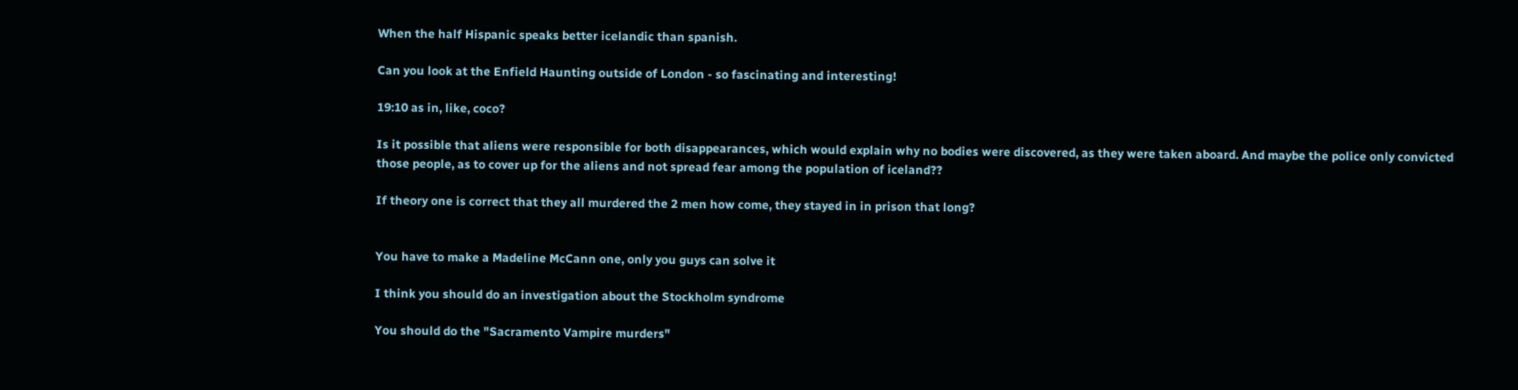When the half Hispanic speaks better icelandic than spanish.

Can you look at the Enfield Haunting outside of London - so fascinating and interesting!

19:10 as in, like, coco?

Is it possible that aliens were responsible for both disappearances, which would explain why no bodies were discovered, as they were taken aboard. And maybe the police only convicted those people, as to cover up for the aliens and not spread fear among the population of iceland??

If theory one is correct that they all murdered the 2 men how come, they stayed in in prison that long?


You have to make a Madeline McCann one, only you guys can solve it

I think you should do an investigation about the Stockholm syndrome

You should do the "Sacramento Vampire murders"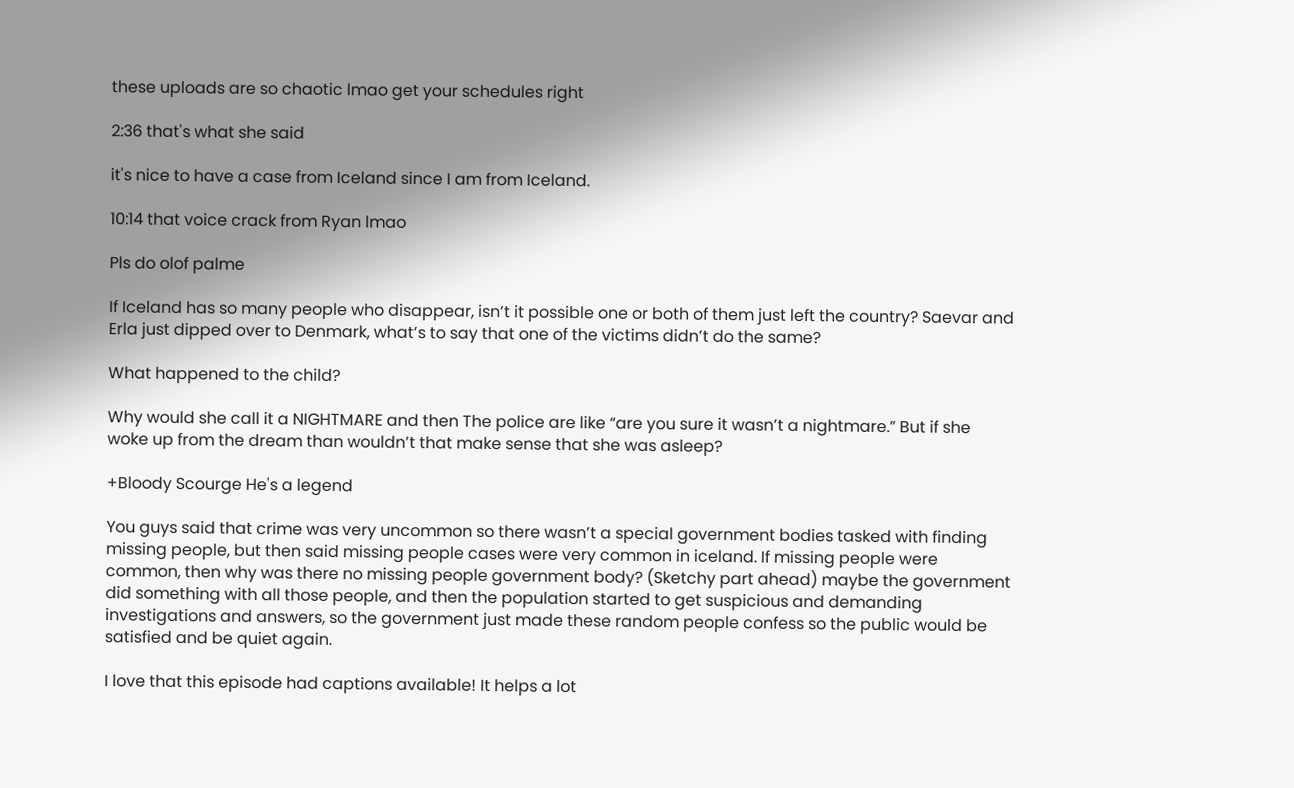these uploads are so chaotic lmao get your schedules right

2:36 that's what she said

it's nice to have a case from Iceland since I am from Iceland.

10:14 that voice crack from Ryan lmao

Pls do olof palme

If Iceland has so many people who disappear, isn’t it possible one or both of them just left the country? Saevar and Erla just dipped over to Denmark, what’s to say that one of the victims didn’t do the same?

What happened to the child?

Why would she call it a NIGHTMARE and then The police are like “are you sure it wasn’t a nightmare.” But if she woke up from the dream than wouldn’t that make sense that she was asleep?

+Bloody Scourge He's a legend

You guys said that crime was very uncommon so there wasn’t a special government bodies tasked with finding missing people, but then said missing people cases were very common in iceland. If missing people were common, then why was there no missing people government body? (Sketchy part ahead) maybe the government did something with all those people, and then the population started to get suspicious and demanding investigations and answers, so the government just made these random people confess so the public would be satisfied and be quiet again.

I love that this episode had captions available! It helps a lot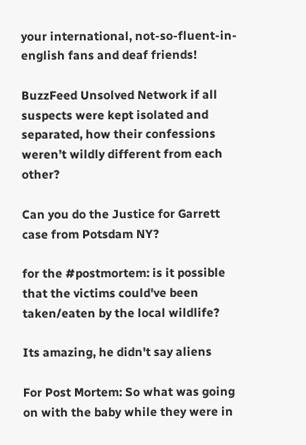your international, not-so-fluent-in-english fans and deaf friends!

BuzzFeed Unsolved Network if all suspects were kept isolated and separated, how their confessions weren’t wildly different from each other?

Can you do the Justice for Garrett case from Potsdam NY?

for the #postmortem: is it possible that the victims could've been taken/eaten by the local wildlife?

Its amazing, he didn't say aliens

For Post Mortem: So what was going on with the baby while they were in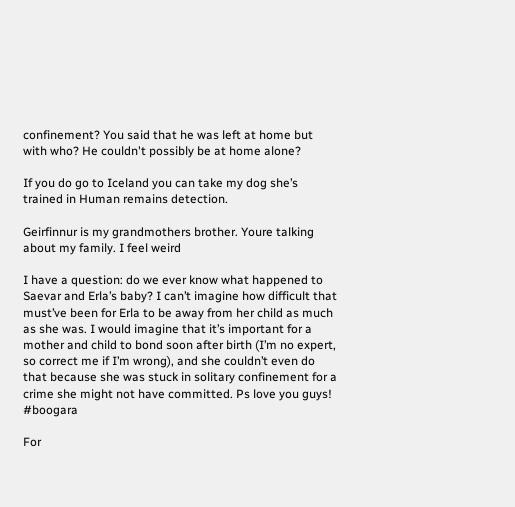confinement? You said that he was left at home but with who? He couldn't possibly be at home alone?

If you do go to Iceland you can take my dog she’s trained in Human remains detection.

Geirfinnur is my grandmothers brother. Youre talking about my family. I feel weird

I have a question: do we ever know what happened to Saevar and Erla’s baby? I can’t imagine how difficult that must’ve been for Erla to be away from her child as much as she was. I would imagine that it’s important for a mother and child to bond soon after birth (I’m no expert, so correct me if I’m wrong), and she couldn’t even do that because she was stuck in solitary confinement for a crime she might not have committed. Ps love you guys! #boogara

For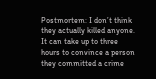Postmortem: I don’t think they actually killed anyone. It can take up to three hours to convince a person they committed a crime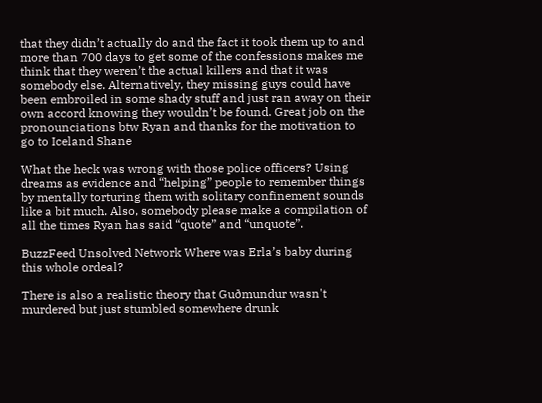that they didn’t actually do and the fact it took them up to and more than 700 days to get some of the confessions makes me think that they weren’t the actual killers and that it was somebody else. Alternatively, they missing guys could have been embroiled in some shady stuff and just ran away on their own accord knowing they wouldn’t be found. Great job on the pronounciations btw Ryan and thanks for the motivation to go to Iceland Shane

What the heck was wrong with those police officers? Using dreams as evidence and “helping” people to remember things by mentally torturing them with solitary confinement sounds like a bit much. Also, somebody please make a compilation of all the times Ryan has said “quote” and “unquote”.

BuzzFeed Unsolved Network Where was Erla’s baby during this whole ordeal?

There is also a realistic theory that Guðmundur wasn't murdered but just stumbled somewhere drunk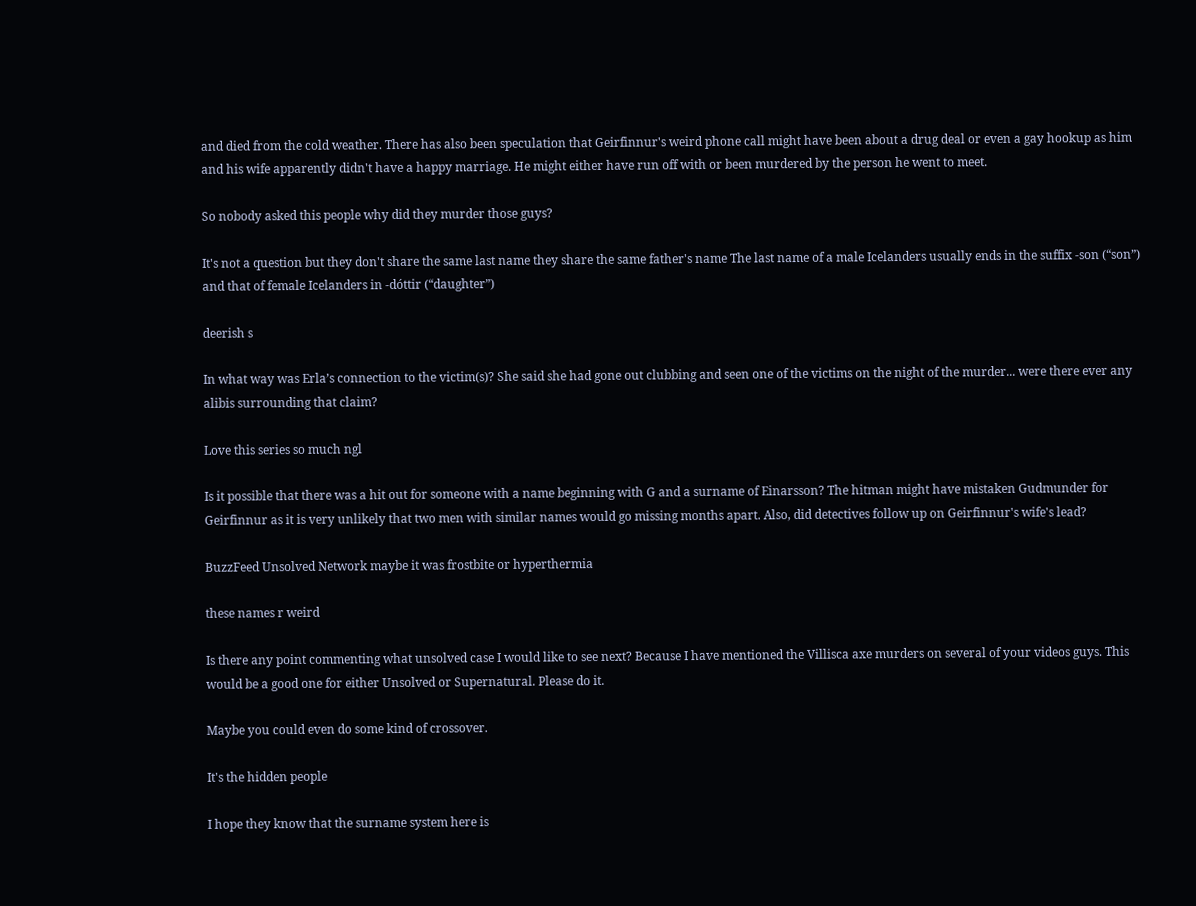and died from the cold weather. There has also been speculation that Geirfinnur's weird phone call might have been about a drug deal or even a gay hookup as him and his wife apparently didn't have a happy marriage. He might either have run off with or been murdered by the person he went to meet.

So nobody asked this people why did they murder those guys?

It's not a question but they don't share the same last name they share the same father's name The last name of a male Icelanders usually ends in the suffix -son (“son”) and that of female Icelanders in -dóttir (“daughter”)

deerish s

In what way was Erla’s connection to the victim(s)? She said she had gone out clubbing and seen one of the victims on the night of the murder... were there ever any alibis surrounding that claim?

Love this series so much ngl

Is it possible that there was a hit out for someone with a name beginning with G and a surname of Einarsson? The hitman might have mistaken Gudmunder for Geirfinnur as it is very unlikely that two men with similar names would go missing months apart. Also, did detectives follow up on Geirfinnur's wife's lead?

BuzzFeed Unsolved Network maybe it was frostbite or hyperthermia

these names r weird

Is there any point commenting what unsolved case I would like to see next? Because I have mentioned the Villisca axe murders on several of your videos guys. This would be a good one for either Unsolved or Supernatural. Please do it.

Maybe you could even do some kind of crossover.

It's the hidden people

I hope they know that the surname system here is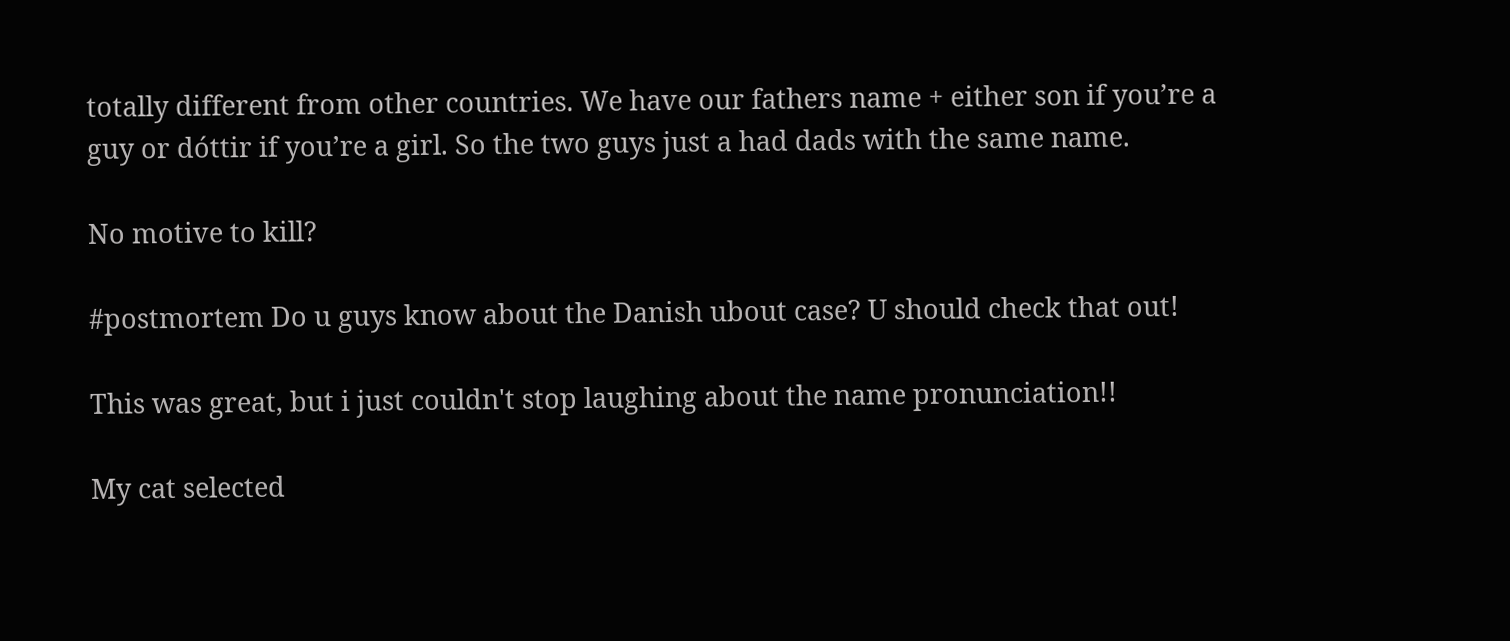totally different from other countries. We have our fathers name + either son if you’re a guy or dóttir if you’re a girl. So the two guys just a had dads with the same name.

No motive to kill?

#postmortem Do u guys know about the Danish ubout case? U should check that out!

This was great, but i just couldn't stop laughing about the name pronunciation!!

My cat selected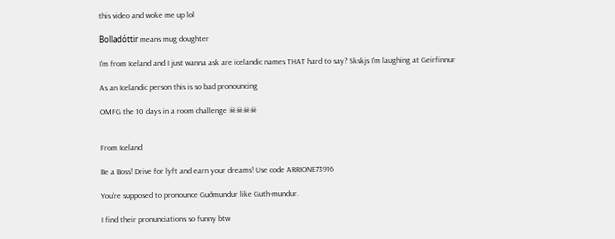this video and woke me up lol

Bolladóttir means mug doughter

I'm from Iceland and I just wanna ask are icelandic names THAT hard to say? Skskjs I'm laughing at Geirfinnur

As an Icelandic person this is so bad pronouncing

OMFG the 10 days in a room challenge ☠☠☠☠


From Iceland

Be a Boss! Drive for lyft and earn your dreams! Use code ARRIONE73916

You’re supposed to pronounce Guðmundur like Guth-mundur.

I find their pronunciations so funny btw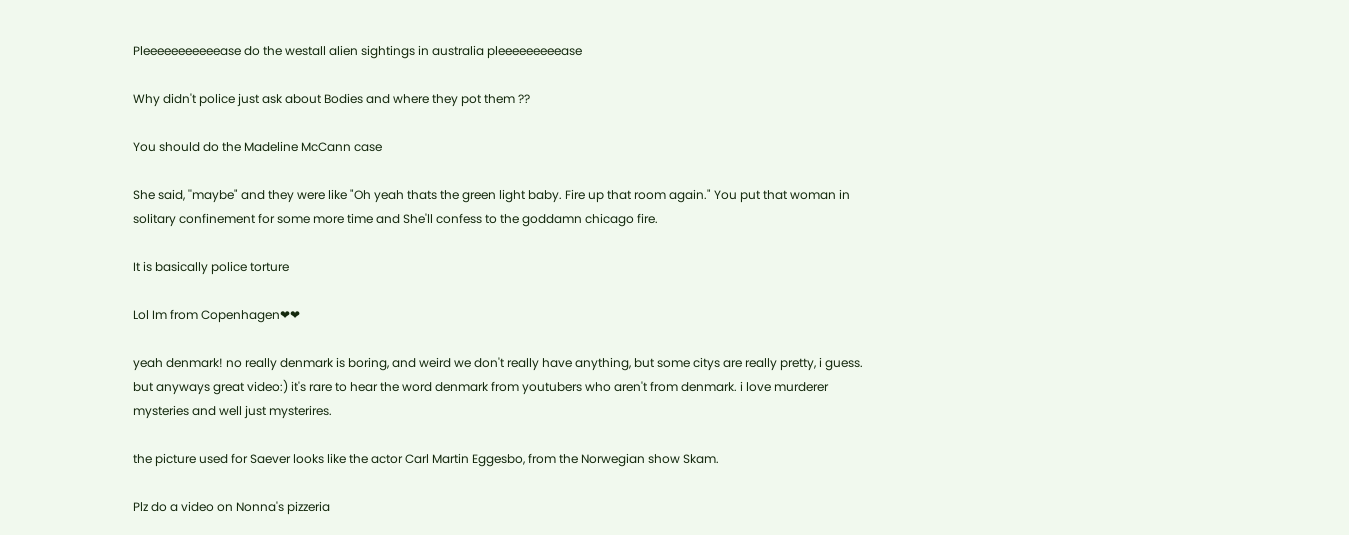Pleeeeeeeeeeease do the westall alien sightings in australia pleeeeeeeeease

Why didn't police just ask about Bodies and where they pot them ??

You should do the Madeline McCann case

She said, ''maybe" and they were like "Oh yeah thats the green light baby. Fire up that room again." You put that woman in solitary confinement for some more time and She'll confess to the goddamn chicago fire.

It is basically police torture

Lol Im from Copenhagen❤❤

yeah denmark! no really denmark is boring, and weird we don't really have anything, but some citys are really pretty, i guess. but anyways great video:) it's rare to hear the word denmark from youtubers who aren't from denmark. i love murderer mysteries and well just mysterires.

the picture used for Saever looks like the actor Carl Martin Eggesbo, from the Norwegian show Skam.

Plz do a video on Nonna's pizzeria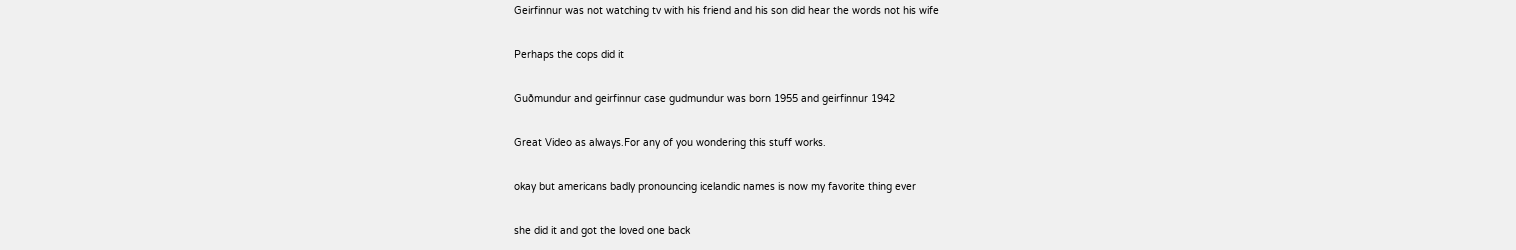Geirfinnur was not watching tv with his friend and his son did hear the words not his wife

Perhaps the cops did it

Guðmundur and geirfinnur case gudmundur was born 1955 and geirfinnur 1942

Great Video as always.For any of you wondering this stuff works.

okay but americans badly pronouncing icelandic names is now my favorite thing ever

she did it and got the loved one back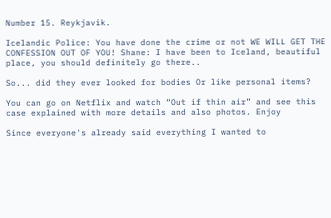Number 15. Reykjavik.

Icelandic Police: You have done the crime or not WE WILL GET THE CONFESSION OUT OF YOU! Shane: I have been to Iceland, beautiful place, you should definitely go there..

So... did they ever looked for bodies Or like personal items?

You can go on Netflix and watch “Out if thin air” and see this case explained with more details and also photos. Enjoy

Since everyone's already said everything I wanted to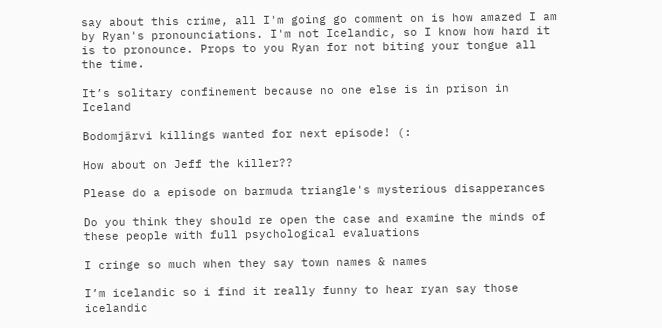say about this crime, all I'm going go comment on is how amazed I am by Ryan's pronounciations. I'm not Icelandic, so I know how hard it is to pronounce. Props to you Ryan for not biting your tongue all the time.

It’s solitary confinement because no one else is in prison in Iceland

Bodomjärvi killings wanted for next episode! (:

How about on Jeff the killer??

Please do a episode on barmuda triangle's mysterious disapperances

Do you think they should re open the case and examine the minds of these people with full psychological evaluations

I cringe so much when they say town names & names

I’m icelandic so i find it really funny to hear ryan say those icelandic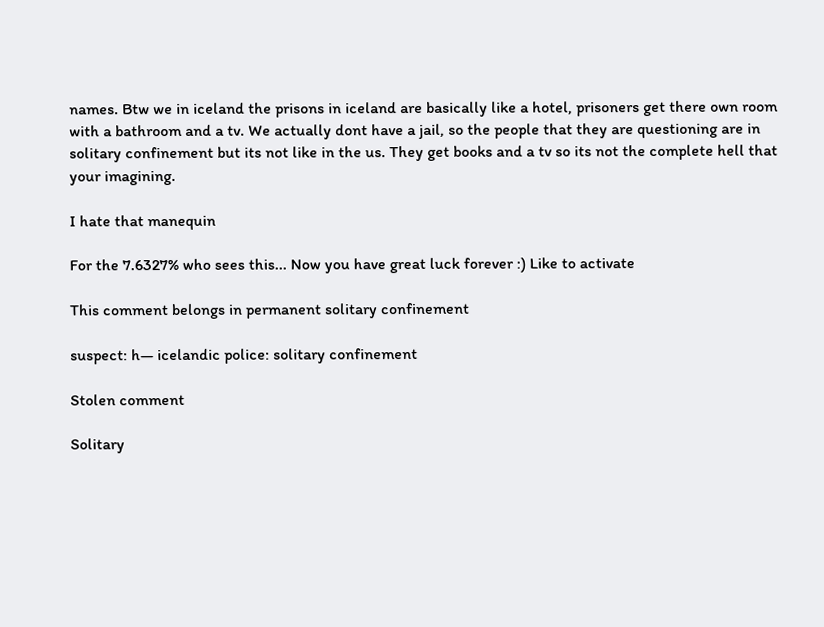names. Btw we in iceland the prisons in iceland are basically like a hotel, prisoners get there own room with a bathroom and a tv. We actually dont have a jail, so the people that they are questioning are in solitary confinement but its not like in the us. They get books and a tv so its not the complete hell that your imagining.

I hate that manequin

For the 7.6327% who sees this... Now you have great luck forever :) Like to activate

This comment belongs in permanent solitary confinement

suspect: h— icelandic police: solitary confinement

Stolen comment

Solitary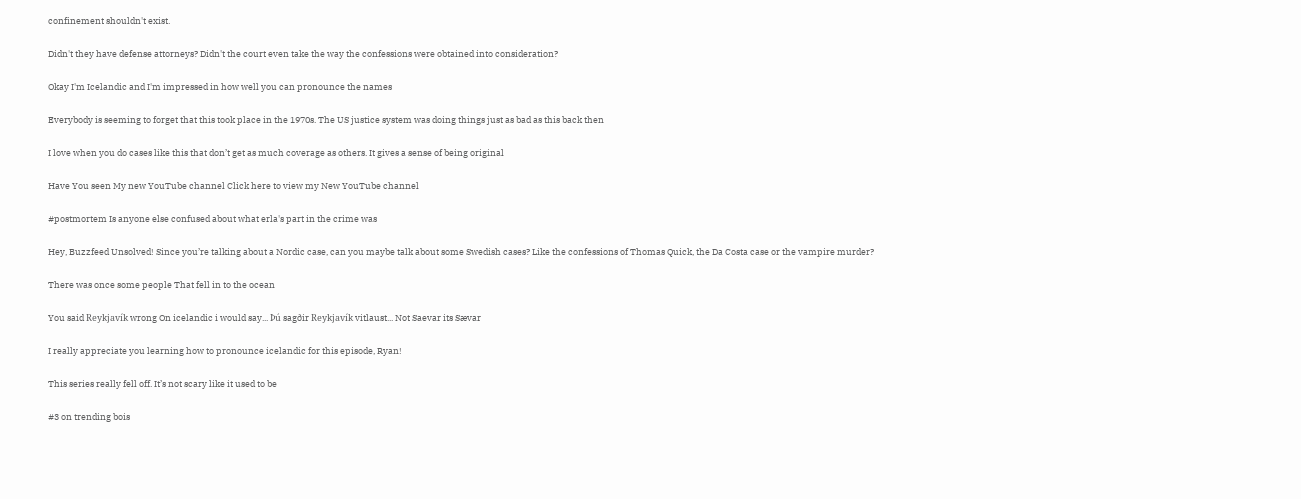confinement shouldn't exist.

Didn't they have defense attorneys? Didn't the court even take the way the confessions were obtained into consideration?

Okay I'm Icelandic and I'm impressed in how well you can pronounce the names

Everybody is seeming to forget that this took place in the 1970s. The US justice system was doing things just as bad as this back then

I love when you do cases like this that don’t get as much coverage as others. It gives a sense of being original

Have You seen My new YouTube channel Click here to view my New YouTube channel

#postmortem Is anyone else confused about what erla's part in the crime was

Hey, Buzzfeed Unsolved! Since you’re talking about a Nordic case, can you maybe talk about some Swedish cases? Like the confessions of Thomas Quick, the Da Costa case or the vampire murder?

There was once some people That fell in to the ocean

You said Reykjavík wrong On icelandic i would say... Þú sagðir Reykjavík vitlaust... Not Saevar its Sævar

I really appreciate you learning how to pronounce icelandic for this episode, Ryan!

This series really fell off. It’s not scary like it used to be

#3 on trending bois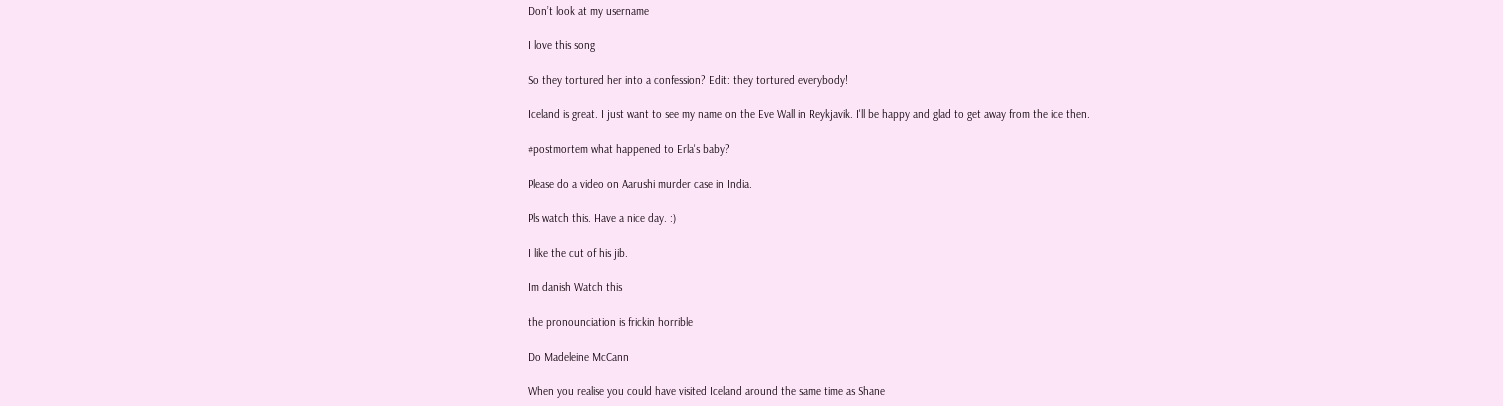Don’t look at my username

I love this song

So they tortured her into a confession? Edit: they tortured everybody!

Iceland is great. I just want to see my name on the Eve Wall in Reykjavik. I'll be happy and glad to get away from the ice then.

#postmortem what happened to Erla's baby?

Please do a video on Aarushi murder case in India.

Pls watch this. Have a nice day. :)

I like the cut of his jib.

Im danish Watch this

the pronounciation is frickin horrible

Do Madeleine McCann

When you realise you could have visited Iceland around the same time as Shane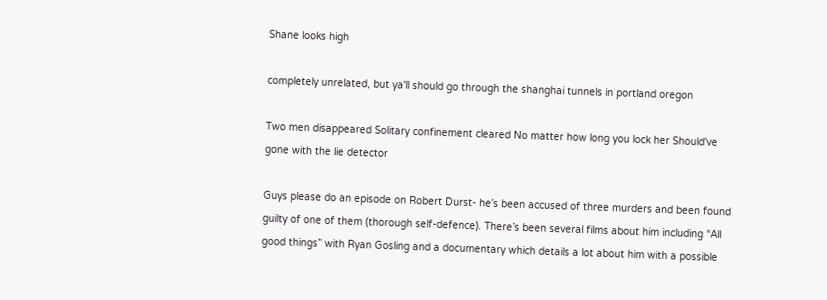Shane looks high

completely unrelated, but ya'll should go through the shanghai tunnels in portland oregon

Two men disappeared Solitary confinement cleared No matter how long you lock her Should've gone with the lie detector

Guys please do an episode on Robert Durst- he’s been accused of three murders and been found guilty of one of them (thorough self-defence). There’s been several films about him including “All good things” with Ryan Gosling and a documentary which details a lot about him with a possible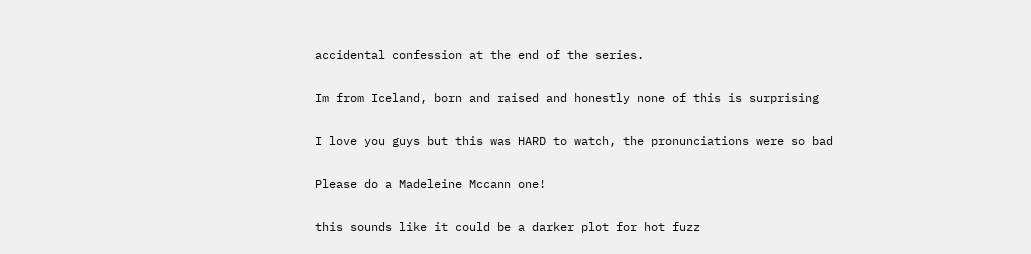accidental confession at the end of the series.

Im from Iceland, born and raised and honestly none of this is surprising

I love you guys but this was HARD to watch, the pronunciations were so bad

Please do a Madeleine Mccann one!

this sounds like it could be a darker plot for hot fuzz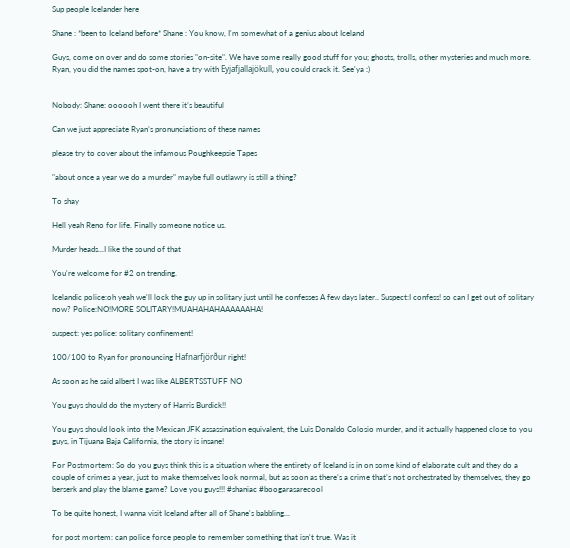Sup people Icelander here

Shane : *been to Iceland before* Shane : You know, I'm somewhat of a genius about Iceland

Guys, come on over and do some stories "on-site". We have some really good stuff for you; ghosts, trolls, other mysteries and much more. Ryan, you did the names spot-on, have a try with Eyjafjallajökull, you could crack it. See'ya :)


Nobody: Shane: oooooh I went there it’s beautiful

Can we just appreciate Ryan’s pronunciations of these names

please try to cover about the infamous Poughkeepsie Tapes

"about once a year we do a murder" maybe full outlawry is still a thing?

To shay

Hell yeah Reno for life. Finally someone notice us.

Murder heads...I like the sound of that

You're welcome for #2 on trending.

Icelandic police:oh yeah we'll lock the guy up in solitary just until he confesses A few days later.. Suspect:I confess! so can I get out of solitary now? Police:NO!MORE SOLITARY!MUAHAHAHAAAAAAHA!

suspect: yes police: solitary confinement!

100/100 to Ryan for pronouncing Hafnarfjörður right!

As soon as he said albert I was like ALBERTSSTUFF NO

You guys should do the mystery of Harris Burdick!!

You guys should look into the Mexican JFK assassination equivalent, the Luis Donaldo Colosio murder, and it actually happened close to you guys, in Tijuana Baja California, the story is insane!

For Postmortem: So do you guys think this is a situation where the entirety of Iceland is in on some kind of elaborate cult and they do a couple of crimes a year, just to make themselves look normal, but as soon as there’s a crime that’s not orchestrated by themselves, they go berserk and play the blame game? Love you guys!!! #shaniac #boogarasarecool

To be quite honest, I wanna visit Iceland after all of Shane's babbling...

for post mortem: can police force people to remember something that isn't true. Was it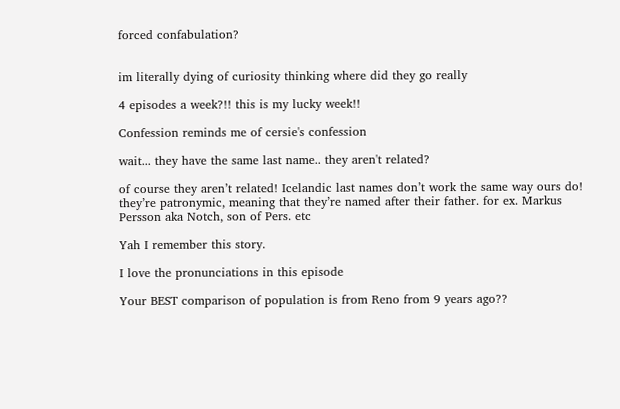forced confabulation?


im literally dying of curiosity thinking where did they go really

4 episodes a week?!! this is my lucky week!!

Confession reminds me of cersie's confession

wait... they have the same last name.. they aren't related?

of course they aren’t related! Icelandic last names don’t work the same way ours do! they’re patronymic, meaning that they’re named after their father. for ex. Markus Persson aka Notch, son of Pers. etc

Yah I remember this story.

I love the pronunciations in this episode

Your BEST comparison of population is from Reno from 9 years ago??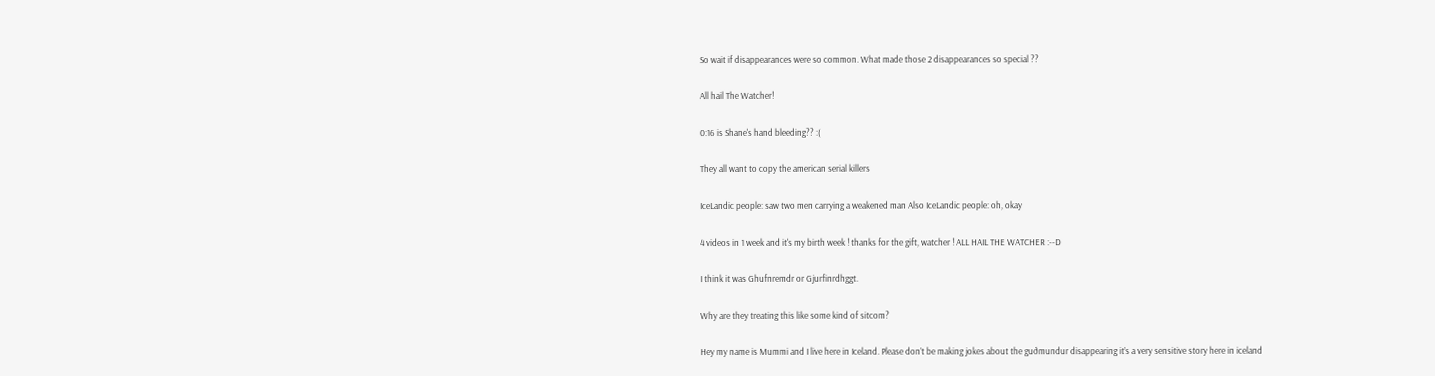So wait if disappearances were so common. What made those 2 disappearances so special ??

All hail The Watcher!

0:16 is Shane's hand bleeding?? :(

They all want to copy the american serial killers

IceLandic people: saw two men carrying a weakened man Also IceLandic people: oh, okay

4 videos in 1 week and it's my birth week ! thanks for the gift, watcher ! ALL HAIL THE WATCHER :--D

I think it was Ghufnremdr or Gjurfinrdhggt.

Why are they treating this like some kind of sitcom?

Hey my name is Mummi and I live here in Iceland. Please don’t be making jokes about the guðmundur disappearing it’s a very sensitive story here in iceland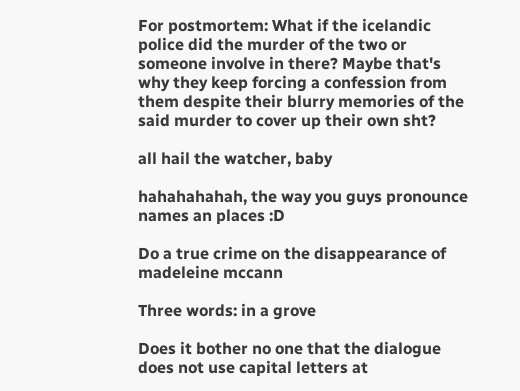For postmortem: What if the icelandic police did the murder of the two or someone involve in there? Maybe that's why they keep forcing a confession from them despite their blurry memories of the said murder to cover up their own sht?

all hail the watcher, baby

hahahahahah, the way you guys pronounce names an places :D

Do a true crime on the disappearance of madeleine mccann

Three words: in a grove

Does it bother no one that the dialogue does not use capital letters at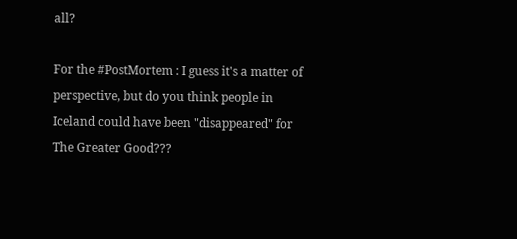all?

For the #PostMortem : I guess it's a matter of perspective, but do you think people in Iceland could have been "disappeared" for The Greater Good???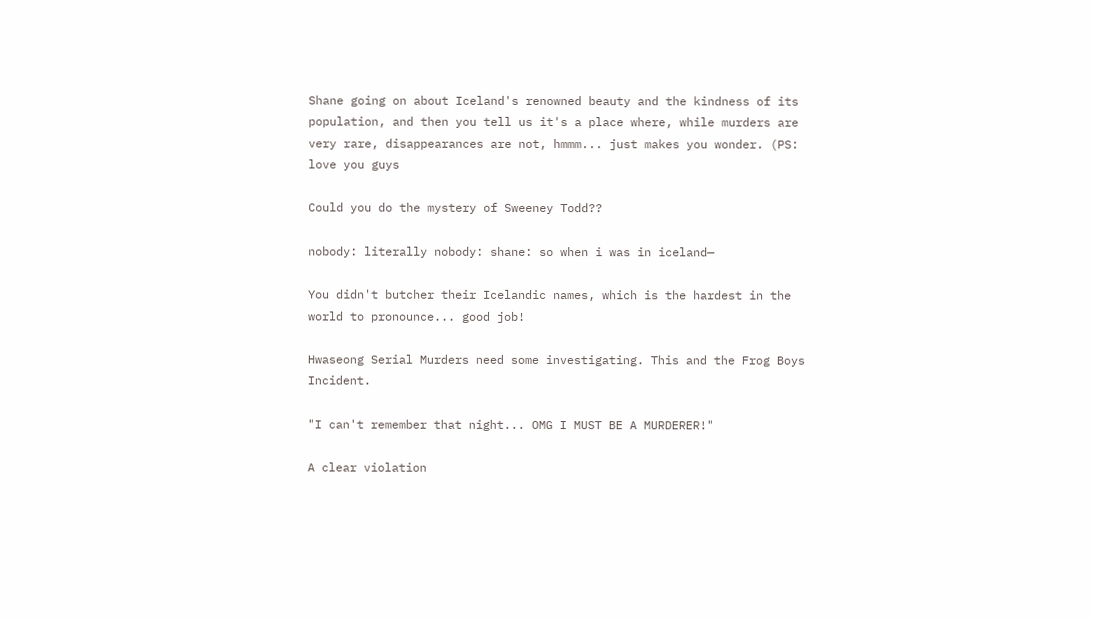Shane going on about Iceland's renowned beauty and the kindness of its population, and then you tell us it's a place where, while murders are very rare, disappearances are not, hmmm... just makes you wonder. (PS: love you guys

Could you do the mystery of Sweeney Todd??

nobody: literally nobody: shane: so when i was in iceland—

You didn't butcher their Icelandic names, which is the hardest in the world to pronounce... good job!

Hwaseong Serial Murders need some investigating. This and the Frog Boys Incident.

"I can't remember that night... OMG I MUST BE A MURDERER!"

A clear violation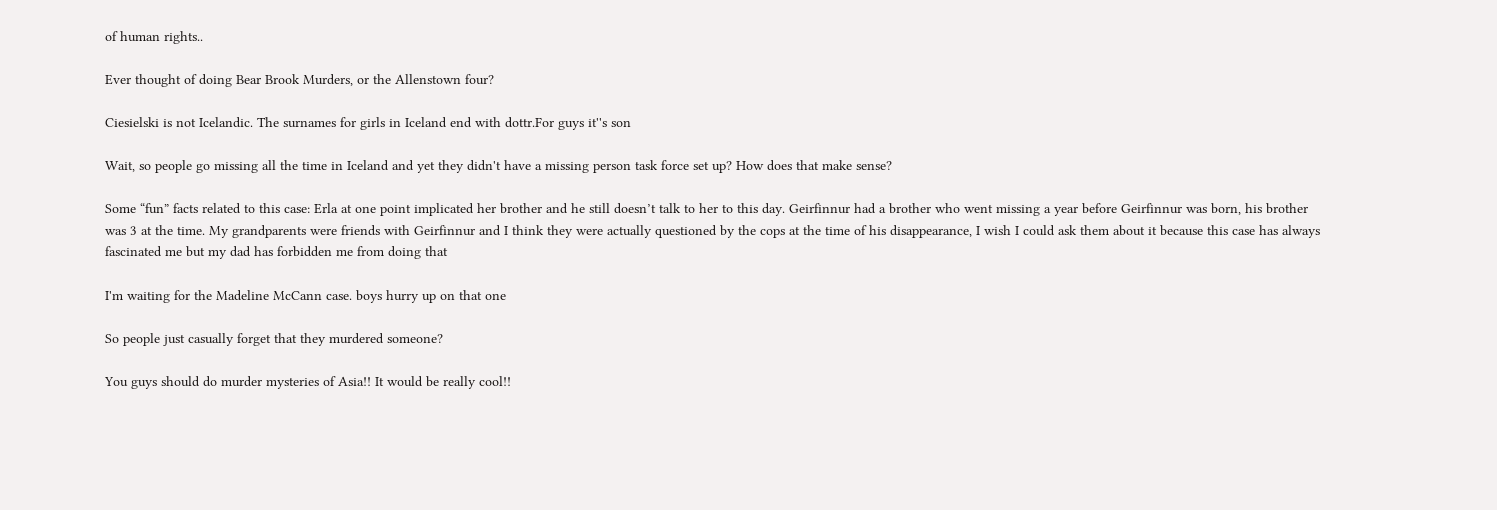of human rights..

Ever thought of doing Bear Brook Murders, or the Allenstown four?

Ciesielski is not Icelandic. The surnames for girls in Iceland end with dottr.For guys it''s son

Wait, so people go missing all the time in Iceland and yet they didn't have a missing person task force set up? How does that make sense?

Some “fun” facts related to this case: Erla at one point implicated her brother and he still doesn’t talk to her to this day. Geirfinnur had a brother who went missing a year before Geirfinnur was born, his brother was 3 at the time. My grandparents were friends with Geirfinnur and I think they were actually questioned by the cops at the time of his disappearance, I wish I could ask them about it because this case has always fascinated me but my dad has forbidden me from doing that

I'm waiting for the Madeline McCann case. boys hurry up on that one

So people just casually forget that they murdered someone?

You guys should do murder mysteries of Asia!! It would be really cool!!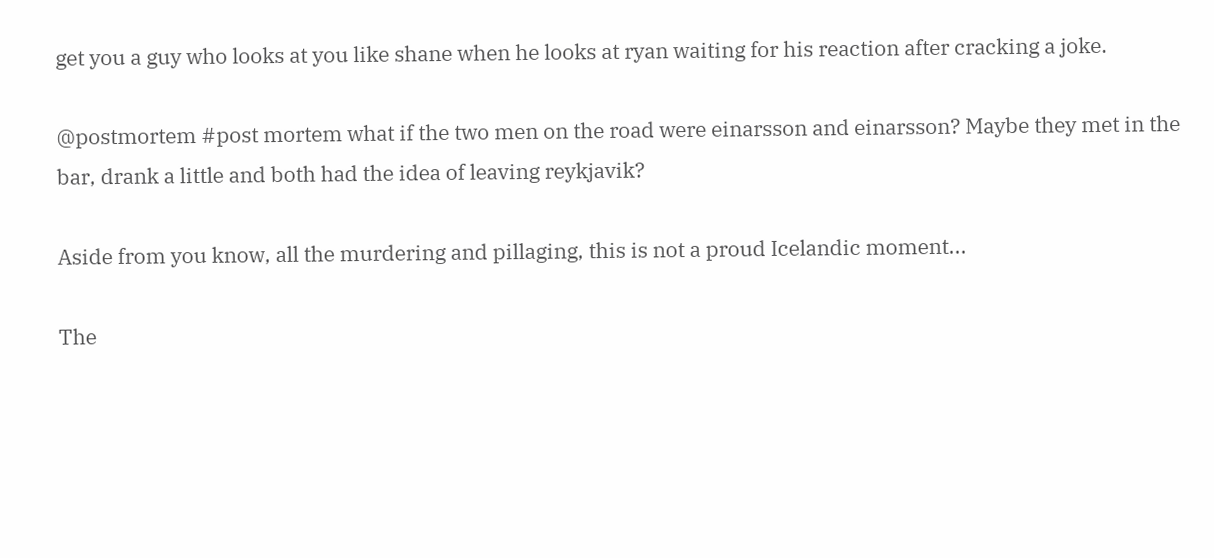get you a guy who looks at you like shane when he looks at ryan waiting for his reaction after cracking a joke.

@postmortem #post mortem what if the two men on the road were einarsson and einarsson? Maybe they met in the bar, drank a little and both had the idea of leaving reykjavik?

Aside from you know, all the murdering and pillaging, this is not a proud Icelandic moment...

The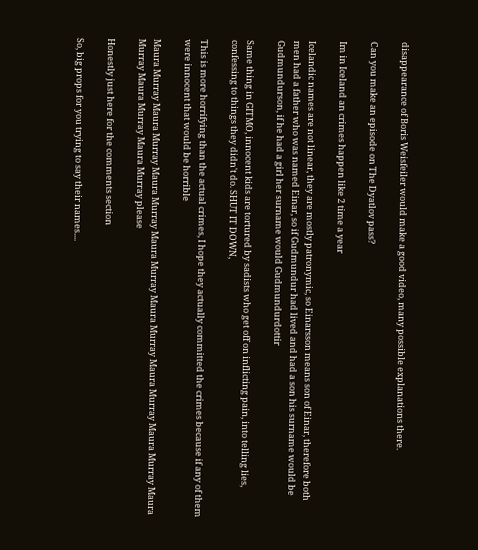disappearance of Boris Weisfeiler would make a good video, many possible explanations there.

Can you make an episode on The Dyatlov pass?

Im in Iceland an crimes happen like 2 time a year

Icelandic names are not linear, they are mostly patronymic, so Einarsson means son of Einar, therefore both men had a father who was named Einar, so if Gudmundur had lived and had a son his surname would be Gudmundurson, if he had a girl her surname would Gudmundurdottir

Same thing in GITMO, innocent kids are tortured by sadists who get off on inflicting pain, into telling lies, confessing to things they didn't do. SHUT IT DOWN,

This is more horrifying than the actual crimes, I hope they actually committed the crimes because if any of them were innocent that would be horrible

Maura Murray Maura Murray Maura Murray Maura Murray Maura Murray Maura Murray Maura Murray Maura Murray Maura Murray Maura Murray please

Honestly just here for the comments section

So, big props for you trying to say their names....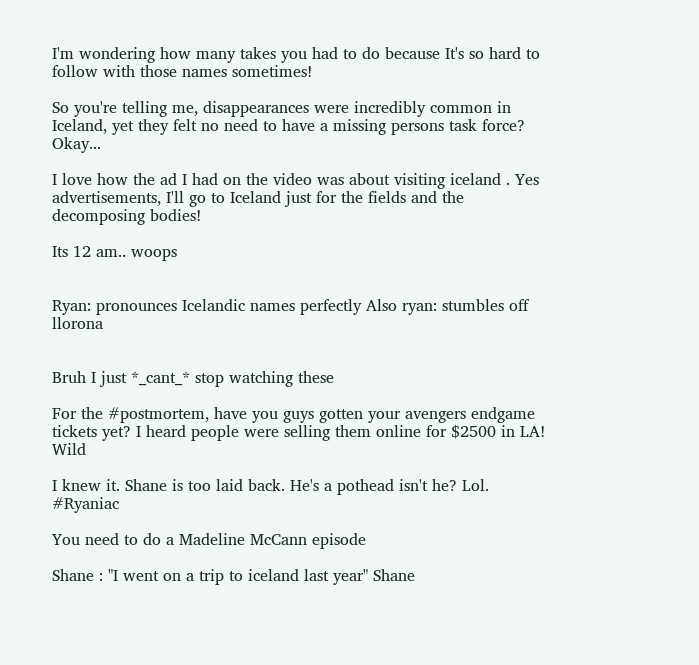I'm wondering how many takes you had to do because It's so hard to follow with those names sometimes!

So you're telling me, disappearances were incredibly common in Iceland, yet they felt no need to have a missing persons task force? Okay...

I love how the ad I had on the video was about visiting iceland . Yes advertisements, I'll go to Iceland just for the fields and the decomposing bodies!

Its 12 am.. woops


Ryan: pronounces Icelandic names perfectly Also ryan: stumbles off llorona


Bruh I just *_cant_* stop watching these

For the #postmortem, have you guys gotten your avengers endgame tickets yet? I heard people were selling them online for $2500 in LA! Wild

I knew it. Shane is too laid back. He's a pothead isn't he? Lol. #Ryaniac

You need to do a Madeline McCann episode

Shane : "I went on a trip to iceland last year" Shane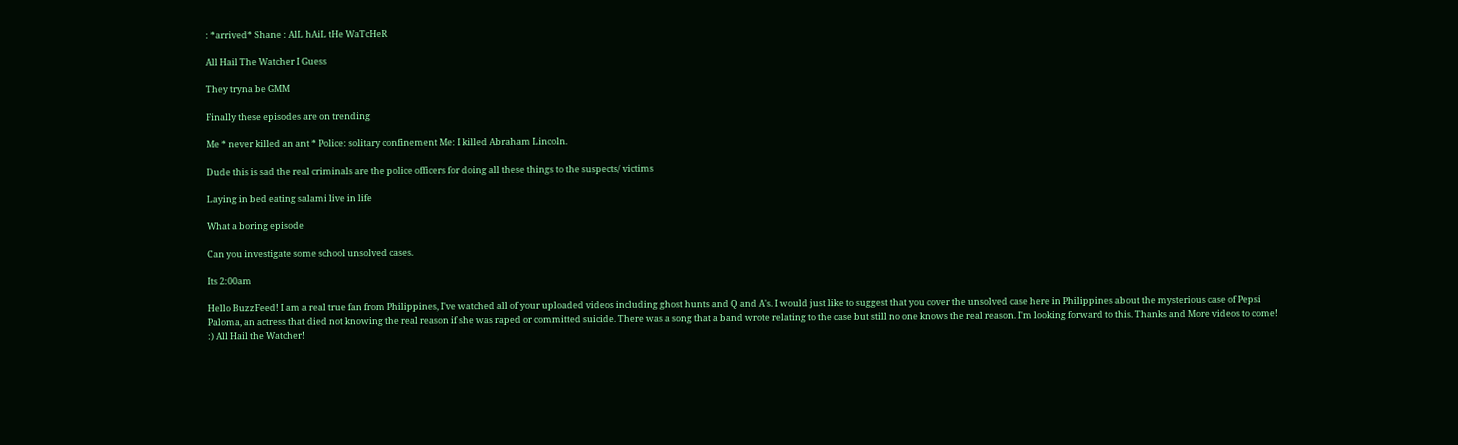: *arrived* Shane : AlL hAiL tHe WaTcHeR

All Hail The Watcher I Guess

They tryna be GMM

Finally these episodes are on trending

Me * never killed an ant * Police: solitary confinement Me: I killed Abraham Lincoln.

Dude this is sad the real criminals are the police officers for doing all these things to the suspects/ victims

Laying in bed eating salami live in life

What a boring episode

Can you investigate some school unsolved cases.

Its 2:00am

Hello BuzzFeed! I am a real true fan from Philippines, I've watched all of your uploaded videos including ghost hunts and Q and A's. I would just like to suggest that you cover the unsolved case here in Philippines about the mysterious case of Pepsi Paloma, an actress that died not knowing the real reason if she was raped or committed suicide. There was a song that a band wrote relating to the case but still no one knows the real reason. I'm looking forward to this. Thanks and More videos to come! :) All Hail the Watcher!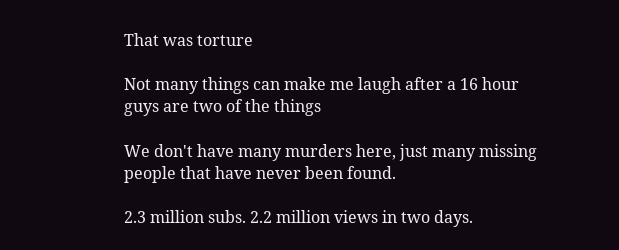That was torture

Not many things can make me laugh after a 16 hour guys are two of the things

We don't have many murders here, just many missing people that have never been found.

2.3 million subs. 2.2 million views in two days.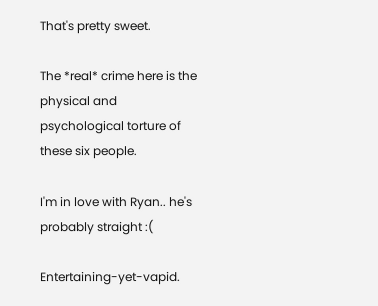That's pretty sweet.

The *real* crime here is the physical and psychological torture of these six people.

I'm in love with Ryan.. he's probably straight :(

Entertaining-yet-vapid.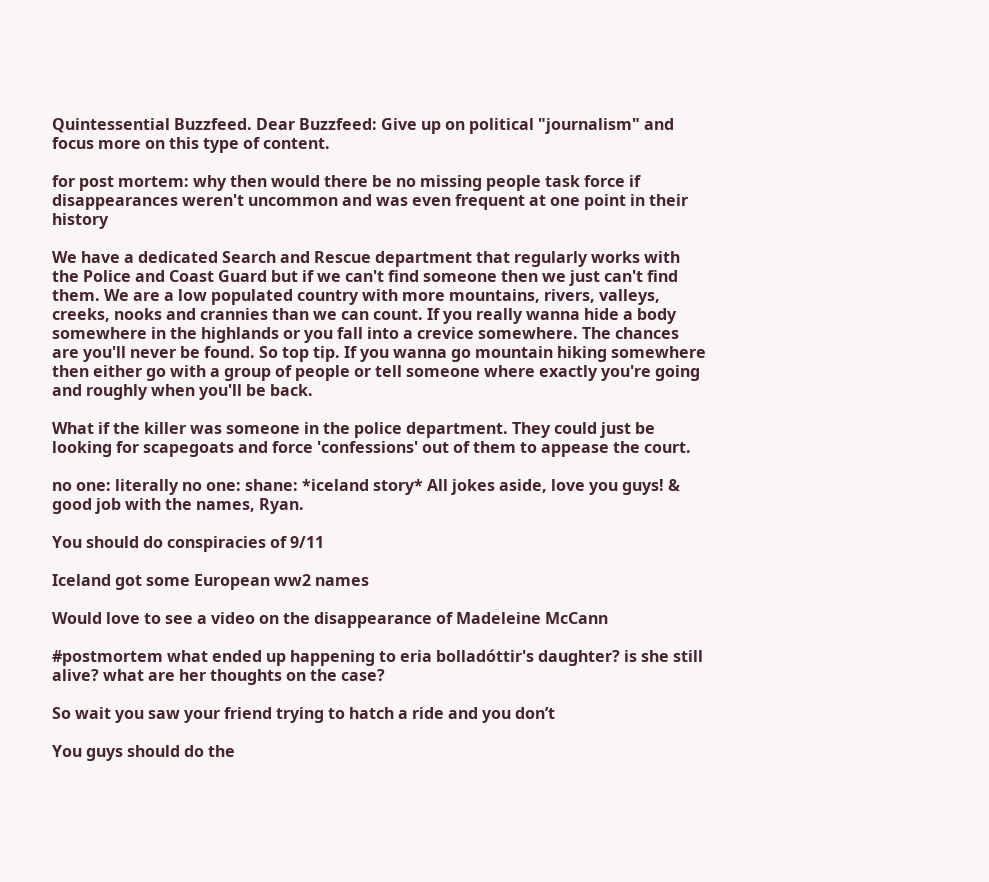Quintessential Buzzfeed. Dear Buzzfeed: Give up on political "journalism" and focus more on this type of content.

for post mortem: why then would there be no missing people task force if disappearances weren't uncommon and was even frequent at one point in their history

We have a dedicated Search and Rescue department that regularly works with the Police and Coast Guard but if we can't find someone then we just can't find them. We are a low populated country with more mountains, rivers, valleys, creeks, nooks and crannies than we can count. If you really wanna hide a body somewhere in the highlands or you fall into a crevice somewhere. The chances are you'll never be found. So top tip. If you wanna go mountain hiking somewhere then either go with a group of people or tell someone where exactly you're going and roughly when you'll be back.

What if the killer was someone in the police department. They could just be looking for scapegoats and force 'confessions' out of them to appease the court.

no one: literally no one: shane: *iceland story* All jokes aside, love you guys! & good job with the names, Ryan.

You should do conspiracies of 9/11

Iceland got some European ww2 names

Would love to see a video on the disappearance of Madeleine McCann

#postmortem what ended up happening to eria bolladóttir's daughter? is she still alive? what are her thoughts on the case?

So wait you saw your friend trying to hatch a ride and you don’t

You guys should do the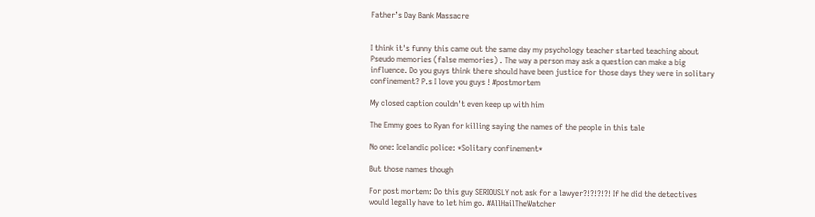Father’s Day Bank Massacre


I think it's funny this came out the same day my psychology teacher started teaching about Pseudo memories (false memories) . The way a person may ask a question can make a big influence. Do you guys think there should have been justice for those days they were in solitary confinement? P.s I love you guys ! #postmortem

My closed caption couldn't even keep up with him

The Emmy goes to Ryan for killing saying the names of the people in this tale

No one: Icelandic police: *Solitary confinement*

But those names though

For post mortem: Do this guy SERIOUSLY not ask for a lawyer?!?!?!?! If he did the detectives would legally have to let him go. #AllHailTheWatcher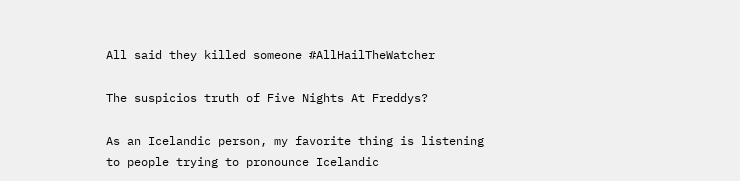All said they killed someone #AllHailTheWatcher

The suspicios truth of Five Nights At Freddys?

As an Icelandic person, my favorite thing is listening to people trying to pronounce Icelandic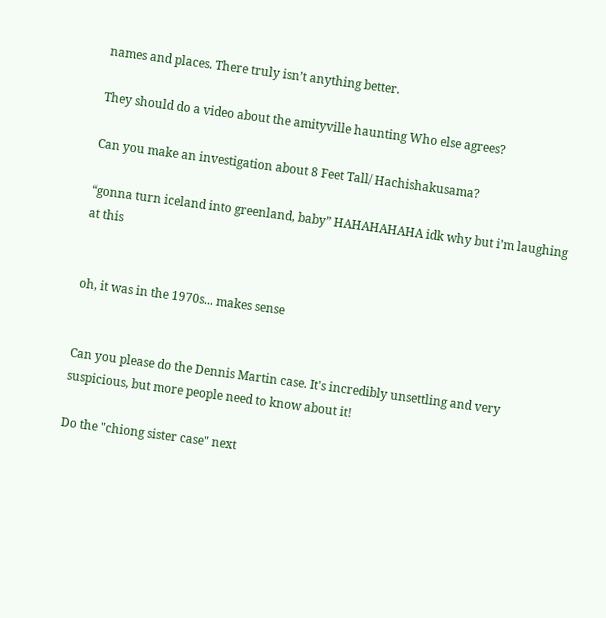names and places. There truly isn’t anything better.

They should do a video about the amityville haunting Who else agrees?

Can you make an investigation about 8 Feet Tall/ Hachishakusama?

“gonna turn iceland into greenland, baby” HAHAHAHAHA idk why but i’m laughing at this


oh, it was in the 1970s... makes sense


Can you please do the Dennis Martin case. It's incredibly unsettling and very suspicious, but more people need to know about it!

Do the "chiong sister case" next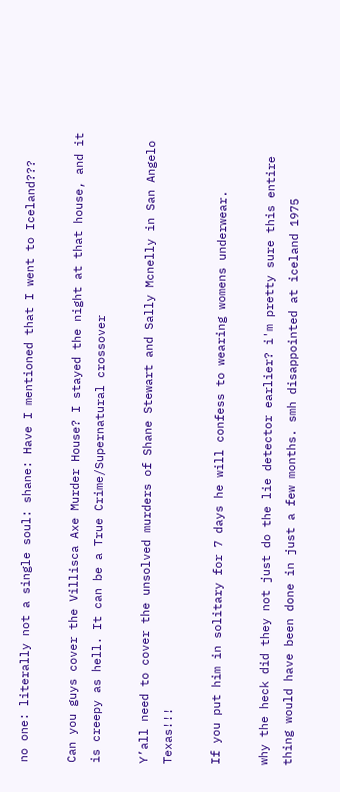no one: literally not a single soul: shane: Have I mentioned that I went to Iceland???

Can you guys cover the Villisca Axe Murder House? I stayed the night at that house, and it is creepy as hell. It can be a True Crime/Supernatural crossover

Y’all need to cover the unsolved murders of Shane Stewart and Sally Mcnelly in San Angelo Texas!!!

If you put him in solitary for 7 days he will confess to wearing womens underwear.

why the heck did they not just do the lie detector earlier? i'm pretty sure this entire thing would have been done in just a few months. smh disappointed at iceland 1975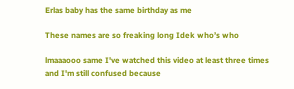Erlas baby has the same birthday as me

These names are so freaking long Idek who’s who

lmaaaooo same I've watched this video at least three times and I'm still confused because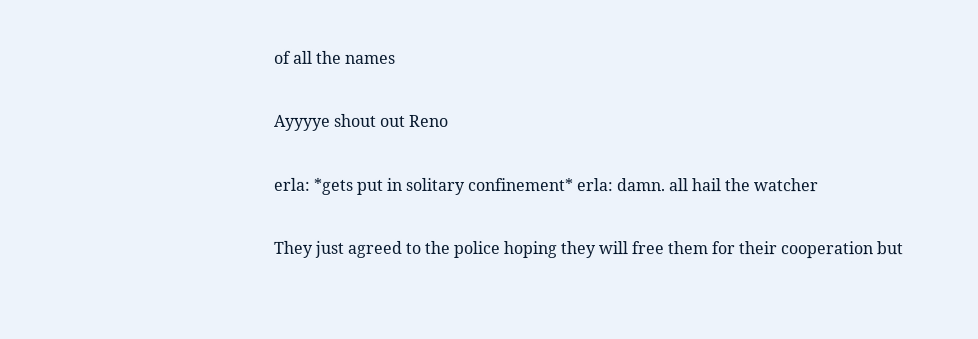of all the names

Ayyyye shout out Reno

erla: *gets put in solitary confinement* erla: damn. all hail the watcher

They just agreed to the police hoping they will free them for their cooperation but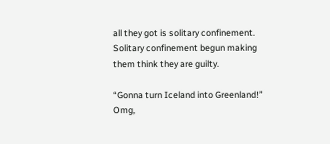all they got is solitary confinement. Solitary confinement begun making them think they are guilty.

“Gonna turn Iceland into Greenland!” Omg,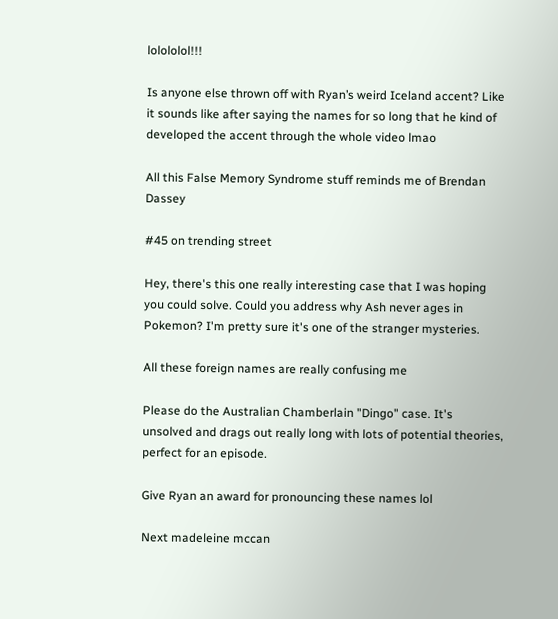lolololol!!!

Is anyone else thrown off with Ryan’s weird Iceland accent? Like it sounds like after saying the names for so long that he kind of developed the accent through the whole video lmao

All this False Memory Syndrome stuff reminds me of Brendan Dassey

#45 on trending street

Hey, there's this one really interesting case that I was hoping you could solve. Could you address why Ash never ages in Pokemon? I'm pretty sure it's one of the stranger mysteries.

All these foreign names are really confusing me

Please do the Australian Chamberlain "Dingo" case. It's unsolved and drags out really long with lots of potential theories, perfect for an episode.

Give Ryan an award for pronouncing these names lol

Next madeleine mccan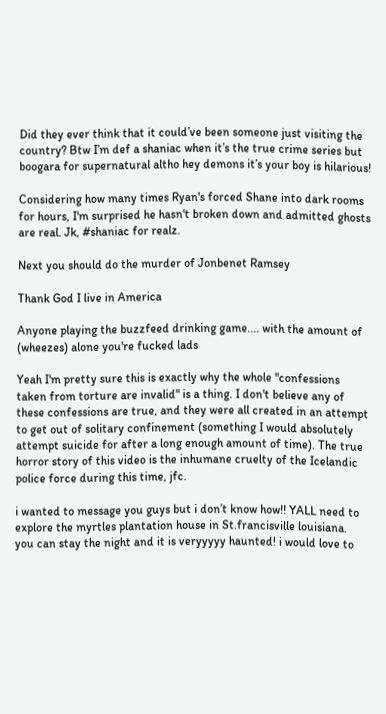Did they ever think that it could’ve been someone just visiting the country? Btw I’m def a shaniac when it’s the true crime series but boogara for supernatural altho hey demons it’s your boy is hilarious!

Considering how many times Ryan's forced Shane into dark rooms for hours, I'm surprised he hasn't broken down and admitted ghosts are real. Jk, #shaniac for realz.

Next you should do the murder of Jonbenet Ramsey

Thank God I live in America

Anyone playing the buzzfeed drinking game.... with the amount of (wheezes) alone you're fucked lads

Yeah I'm pretty sure this is exactly why the whole "confessions taken from torture are invalid" is a thing. I don't believe any of these confessions are true, and they were all created in an attempt to get out of solitary confinement (something I would absolutely attempt suicide for after a long enough amount of time). The true horror story of this video is the inhumane cruelty of the Icelandic police force during this time, jfc.

i wanted to message you guys but i don’t know how!! YALL need to explore the myrtles plantation house in St.francisville louisiana. you can stay the night and it is veryyyyy haunted! i would love to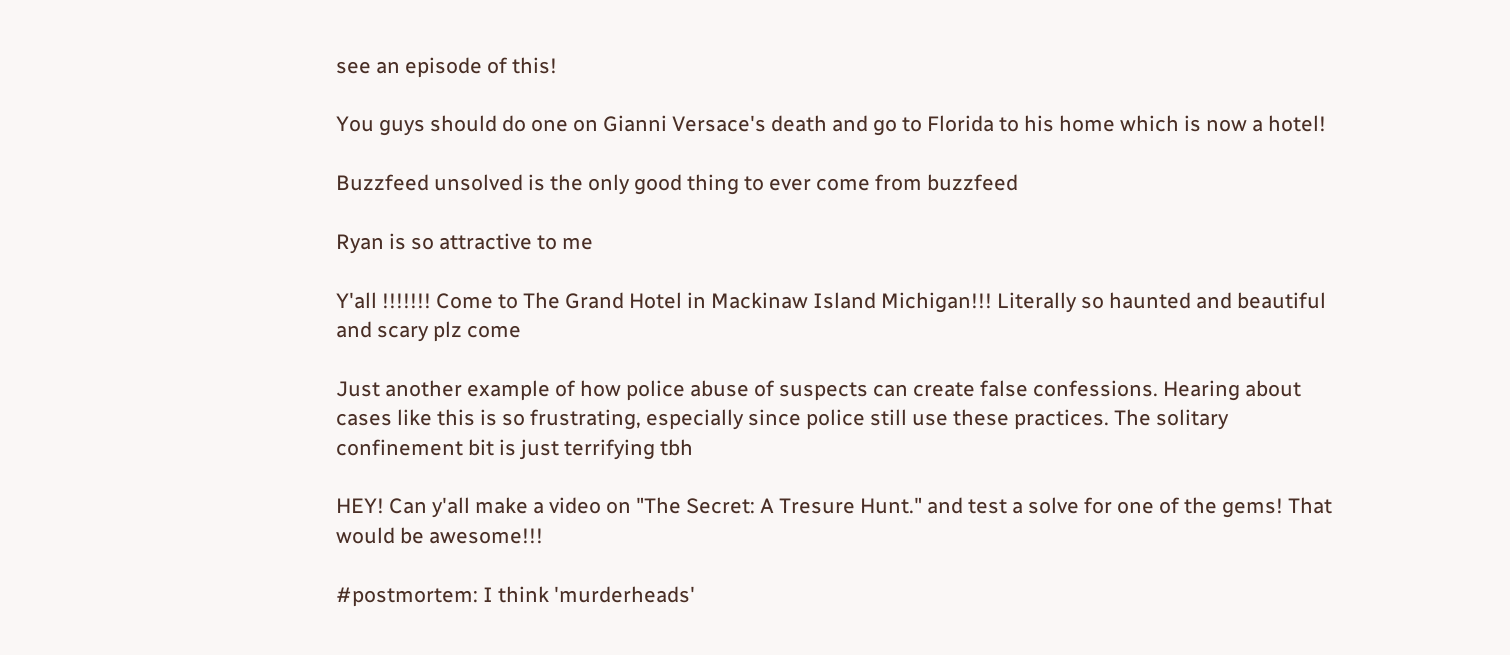see an episode of this!

You guys should do one on Gianni Versace's death and go to Florida to his home which is now a hotel!

Buzzfeed unsolved is the only good thing to ever come from buzzfeed

Ryan is so attractive to me

Y'all !!!!!!! Come to The Grand Hotel in Mackinaw Island Michigan!!! Literally so haunted and beautiful and scary plz come

Just another example of how police abuse of suspects can create false confessions. Hearing about cases like this is so frustrating, especially since police still use these practices. The solitary confinement bit is just terrifying tbh

HEY! Can y'all make a video on "The Secret: A Tresure Hunt." and test a solve for one of the gems! That would be awesome!!!

#postmortem: I think 'murderheads'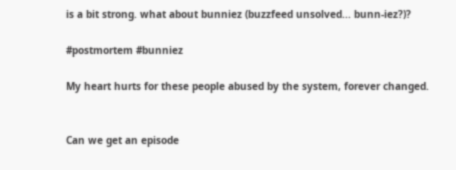is a bit strong. what about bunniez (buzzfeed unsolved... bunn-iez?)?

#postmortem #bunniez

My heart hurts for these people abused by the system, forever changed.


Can we get an episode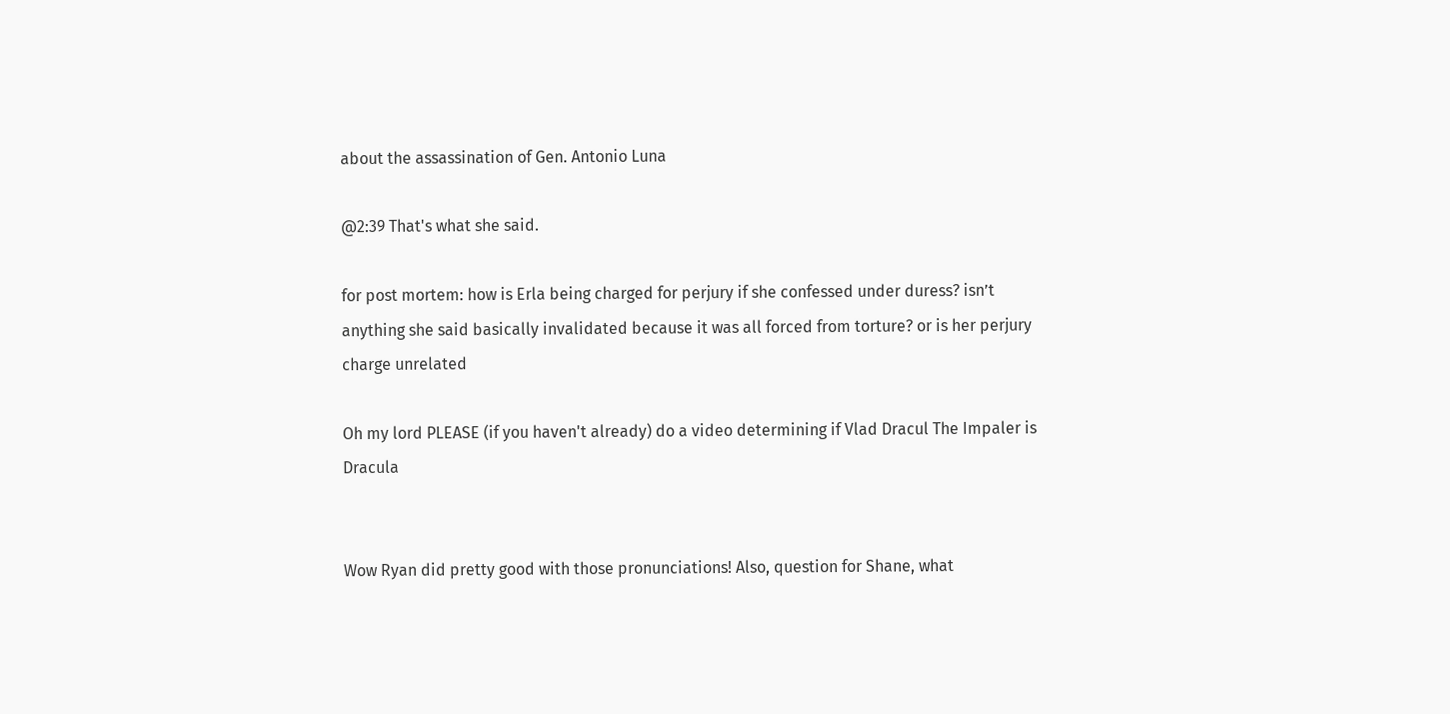about the assassination of Gen. Antonio Luna

@2:39 That's what she said.

for post mortem: how is Erla being charged for perjury if she confessed under duress? isn’t anything she said basically invalidated because it was all forced from torture? or is her perjury charge unrelated

Oh my lord PLEASE (if you haven't already) do a video determining if Vlad Dracul The Impaler is Dracula


Wow Ryan did pretty good with those pronunciations! Also, question for Shane, what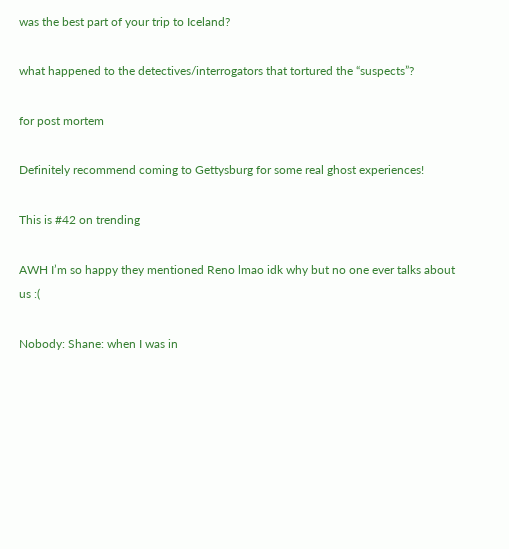was the best part of your trip to Iceland?

what happened to the detectives/interrogators that tortured the “suspects”?

for post mortem

Definitely recommend coming to Gettysburg for some real ghost experiences!

This is #42 on trending

AWH I’m so happy they mentioned Reno lmao idk why but no one ever talks about us :(

Nobody: Shane: when I was in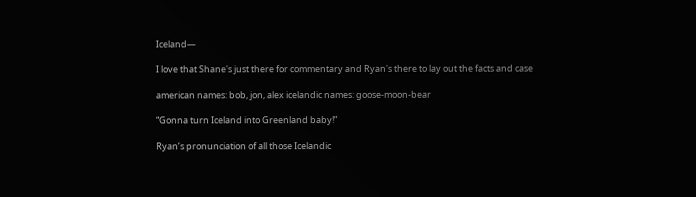Iceland—

I love that Shane's just there for commentary and Ryan's there to lay out the facts and case

american names: bob, jon, alex icelandic names: goose-moon-bear

“Gonna turn Iceland into Greenland baby!”

Ryan’s pronunciation of all those Icelandic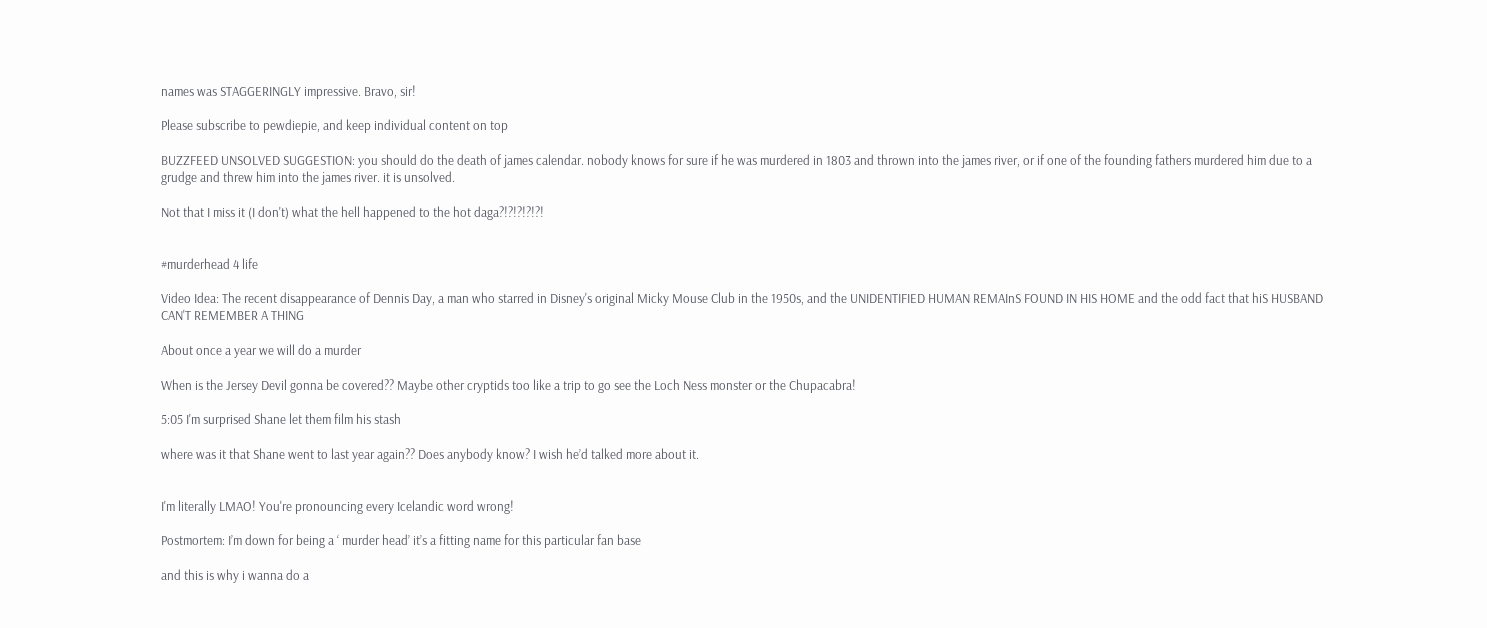names was STAGGERINGLY impressive. Bravo, sir!

Please subscribe to pewdiepie, and keep individual content on top

BUZZFEED UNSOLVED SUGGESTION: you should do the death of james calendar. nobody knows for sure if he was murdered in 1803 and thrown into the james river, or if one of the founding fathers murdered him due to a grudge and threw him into the james river. it is unsolved.

Not that I miss it (I don't) what the hell happened to the hot daga?!?!?!?!?!


#murderhead 4 life

Video Idea: The recent disappearance of Dennis Day, a man who starred in Disney's original Micky Mouse Club in the 1950s, and the UNIDENTIFIED HUMAN REMAInS FOUND IN HIS HOME and the odd fact that hiS HUSBAND CAN'T REMEMBER A THING

About once a year we will do a murder

When is the Jersey Devil gonna be covered?? Maybe other cryptids too like a trip to go see the Loch Ness monster or the Chupacabra!

5:05 I'm surprised Shane let them film his stash

where was it that Shane went to last year again?? Does anybody know? I wish he’d talked more about it.


I'm literally LMAO! You're pronouncing every Icelandic word wrong!

Postmortem: I’m down for being a ‘ murder head’ it’s a fitting name for this particular fan base

and this is why i wanna do a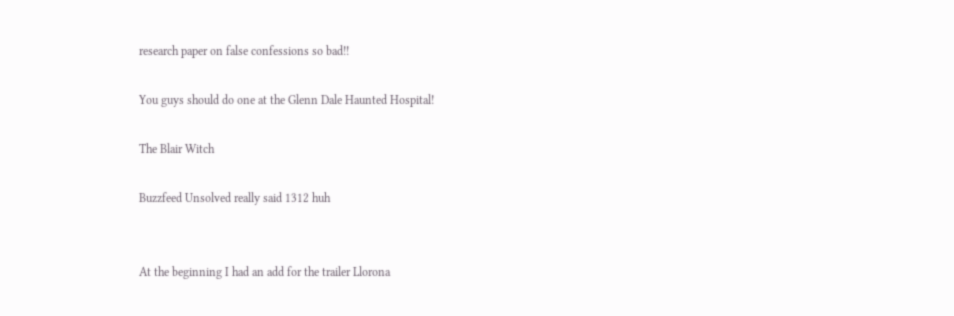research paper on false confessions so bad!!

You guys should do one at the Glenn Dale Haunted Hospital!

The Blair Witch

Buzzfeed Unsolved really said 1312 huh


At the beginning I had an add for the trailer Llorona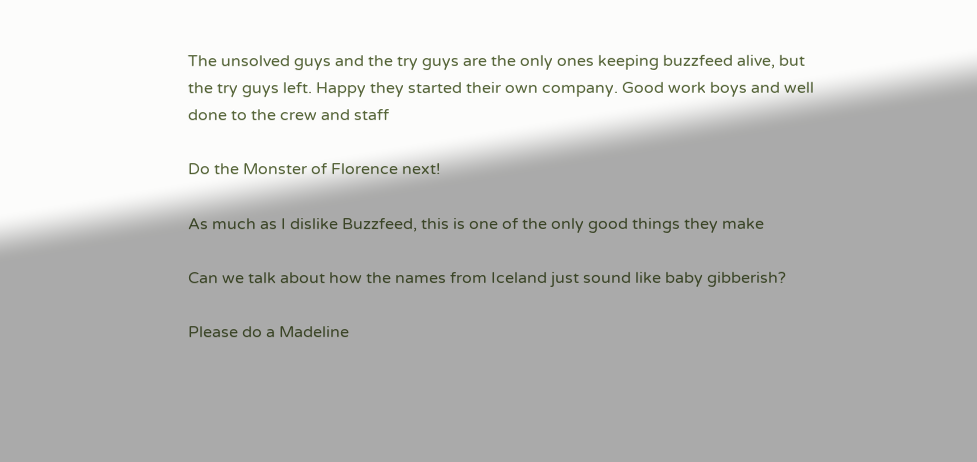The unsolved guys and the try guys are the only ones keeping buzzfeed alive, but the try guys left. Happy they started their own company. Good work boys and well done to the crew and staff

Do the Monster of Florence next!

As much as I dislike Buzzfeed, this is one of the only good things they make

Can we talk about how the names from Iceland just sound like baby gibberish?

Please do a Madeline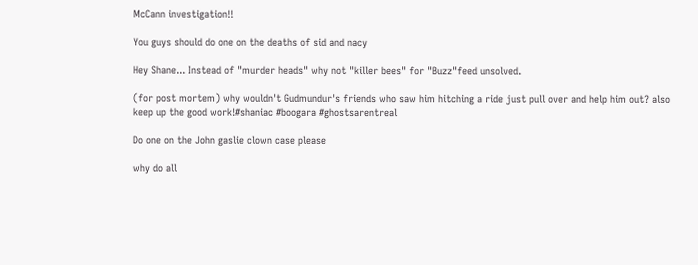McCann investigation!!

You guys should do one on the deaths of sid and nacy

Hey Shane... Instead of "murder heads" why not "killer bees" for "Buzz"feed unsolved.

(for post mortem) why wouldn't Gudmundur's friends who saw him hitching a ride just pull over and help him out? also keep up the good work!#shaniac #boogara #ghostsarentreal

Do one on the John gaslie clown case please

why do all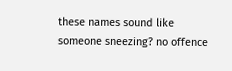these names sound like someone sneezing? no offence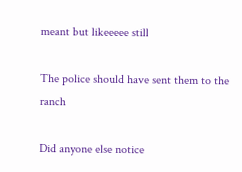meant but likeeeee still

The police should have sent them to the ranch

Did anyone else notice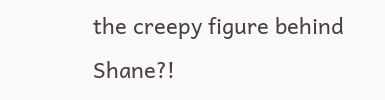the creepy figure behind Shane?!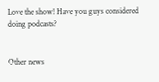Love the show! Have you guys considered doing podcasts?


Other news